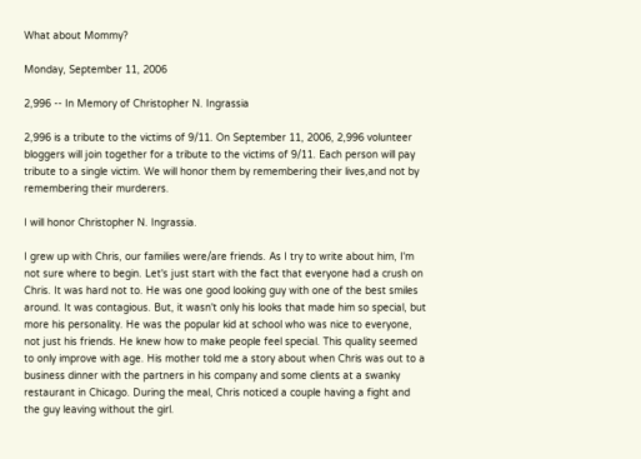What about Mommy?

Monday, September 11, 2006

2,996 -- In Memory of Christopher N. Ingrassia

2,996 is a tribute to the victims of 9/11. On September 11, 2006, 2,996 volunteer bloggers will join together for a tribute to the victims of 9/11. Each person will pay tribute to a single victim. We will honor them by remembering their lives,and not by remembering their murderers.

I will honor Christopher N. Ingrassia.

I grew up with Chris, our families were/are friends. As I try to write about him, I'm not sure where to begin. Let's just start with the fact that everyone had a crush on Chris. It was hard not to. He was one good looking guy with one of the best smiles around. It was contagious. But, it wasn't only his looks that made him so special, but more his personality. He was the popular kid at school who was nice to everyone, not just his friends. He knew how to make people feel special. This quality seemed to only improve with age. His mother told me a story about when Chris was out to a business dinner with the partners in his company and some clients at a swanky restaurant in Chicago. During the meal, Chris noticed a couple having a fight and the guy leaving without the girl.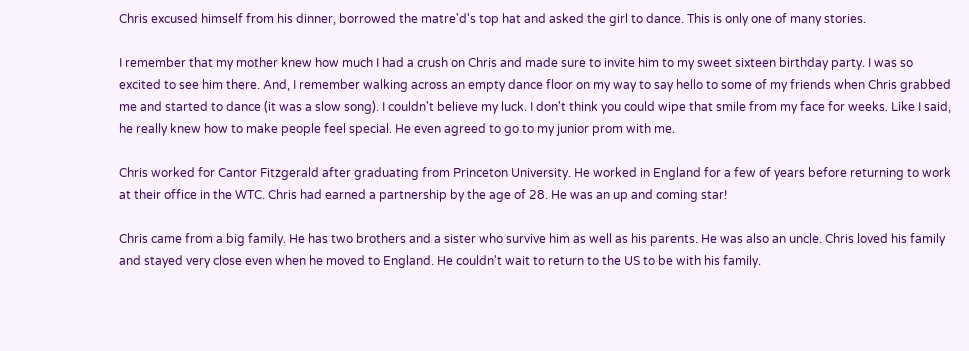Chris excused himself from his dinner, borrowed the matre'd's top hat and asked the girl to dance. This is only one of many stories.

I remember that my mother knew how much I had a crush on Chris and made sure to invite him to my sweet sixteen birthday party. I was so excited to see him there. And, I remember walking across an empty dance floor on my way to say hello to some of my friends when Chris grabbed me and started to dance (it was a slow song). I couldn't believe my luck. I don't think you could wipe that smile from my face for weeks. Like I said, he really knew how to make people feel special. He even agreed to go to my junior prom with me.

Chris worked for Cantor Fitzgerald after graduating from Princeton University. He worked in England for a few of years before returning to work at their office in the WTC. Chris had earned a partnership by the age of 28. He was an up and coming star!

Chris came from a big family. He has two brothers and a sister who survive him as well as his parents. He was also an uncle. Chris loved his family and stayed very close even when he moved to England. He couldn't wait to return to the US to be with his family.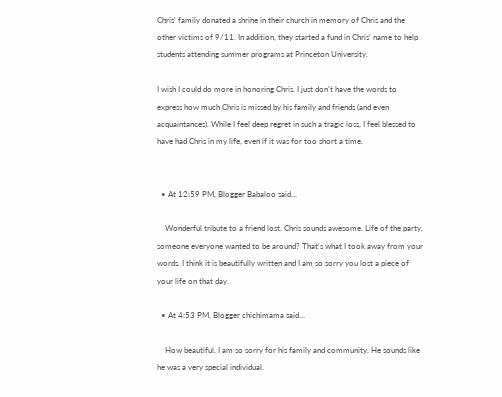Chris' family donated a shrine in their church in memory of Chris and the other victims of 9/11. In addition, they started a fund in Chris' name to help students attending summer programs at Princeton University.

I wish I could do more in honoring Chris. I just don't have the words to express how much Chris is missed by his family and friends (and even acquaintances). While I feel deep regret in such a tragic loss, I feel blessed to have had Chris in my life, even if it was for too short a time.


  • At 12:59 PM, Blogger Babaloo said…

    Wonderful tribute to a friend lost. Chris sounds awesome. Life of the party, someone everyone wanted to be around? That's what I took away from your words. I think it is beautifully written and I am so sorry you lost a piece of your life on that day.

  • At 4:53 PM, Blogger chichimama said…

    How beautiful. I am so sorry for his family and community. He sounds like he was a very special individual.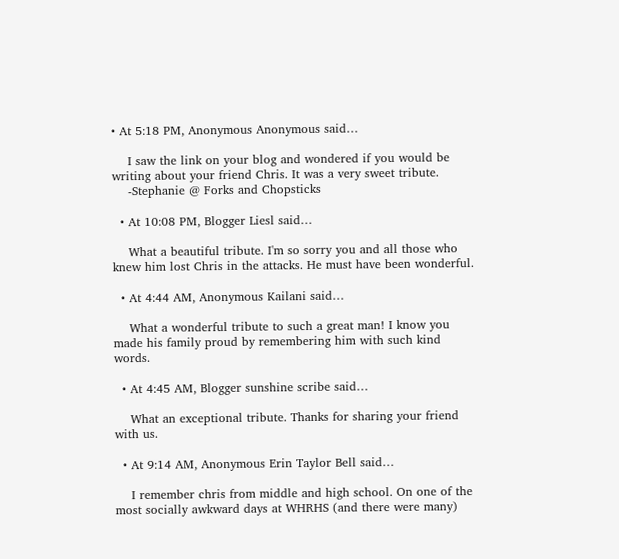• At 5:18 PM, Anonymous Anonymous said…

    I saw the link on your blog and wondered if you would be writing about your friend Chris. It was a very sweet tribute.
    -Stephanie @ Forks and Chopsticks

  • At 10:08 PM, Blogger Liesl said…

    What a beautiful tribute. I'm so sorry you and all those who knew him lost Chris in the attacks. He must have been wonderful.

  • At 4:44 AM, Anonymous Kailani said…

    What a wonderful tribute to such a great man! I know you made his family proud by remembering him with such kind words.

  • At 4:45 AM, Blogger sunshine scribe said…

    What an exceptional tribute. Thanks for sharing your friend with us.

  • At 9:14 AM, Anonymous Erin Taylor Bell said…

    I remember chris from middle and high school. On one of the most socially awkward days at WHRHS (and there were many)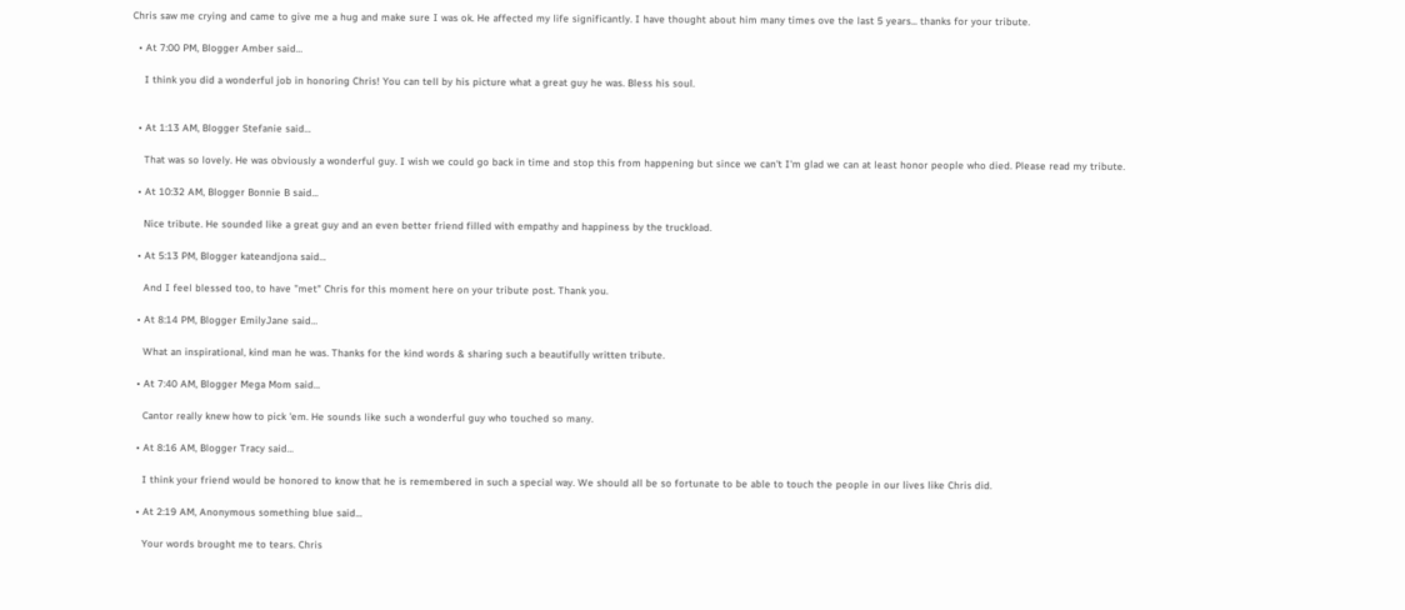Chris saw me crying and came to give me a hug and make sure I was ok. He affected my life significantly. I have thought about him many times ove the last 5 years... thanks for your tribute.

  • At 7:00 PM, Blogger Amber said…

    I think you did a wonderful job in honoring Chris! You can tell by his picture what a great guy he was. Bless his soul.


  • At 1:13 AM, Blogger Stefanie said…

    That was so lovely. He was obviously a wonderful guy. I wish we could go back in time and stop this from happening but since we can't I'm glad we can at least honor people who died. Please read my tribute.

  • At 10:32 AM, Blogger Bonnie B said…

    Nice tribute. He sounded like a great guy and an even better friend filled with empathy and happiness by the truckload.

  • At 5:13 PM, Blogger kateandjona said…

    And I feel blessed too, to have "met" Chris for this moment here on your tribute post. Thank you.

  • At 8:14 PM, Blogger EmilyJane said…

    What an inspirational, kind man he was. Thanks for the kind words & sharing such a beautifully written tribute.

  • At 7:40 AM, Blogger Mega Mom said…

    Cantor really knew how to pick 'em. He sounds like such a wonderful guy who touched so many.

  • At 8:16 AM, Blogger Tracy said…

    I think your friend would be honored to know that he is remembered in such a special way. We should all be so fortunate to be able to touch the people in our lives like Chris did.

  • At 2:19 AM, Anonymous something blue said…

    Your words brought me to tears. Chris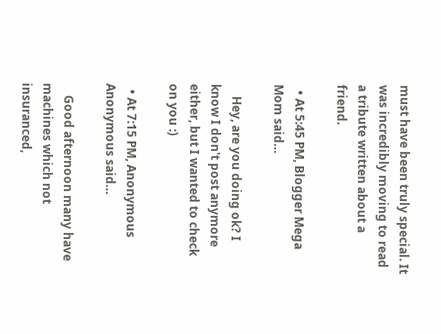must have been truly special. It was incredibly moving to read a tribute written about a friend.

  • At 5:45 PM, Blogger Mega Mom said…

    Hey, are you doing ok? I know I don't post anymore either, but I wanted to check on you :)

  • At 7:15 PM, Anonymous Anonymous said…

    Good afternoon many have machines which not insuranced,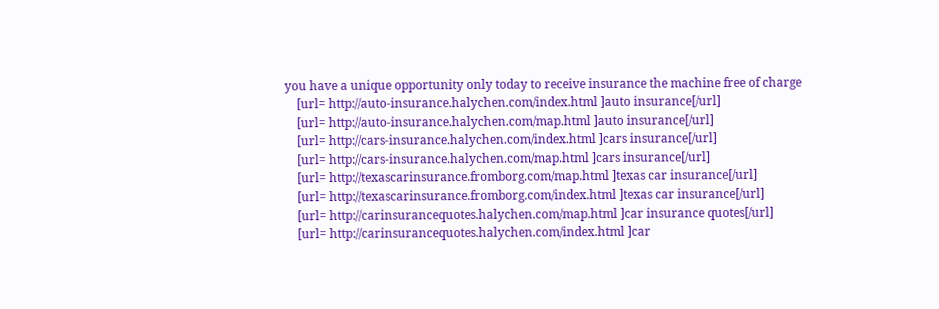you have a unique opportunity only today to receive insurance the machine free of charge
    [url= http://auto-insurance.halychen.com/index.html ]auto insurance[/url]
    [url= http://auto-insurance.halychen.com/map.html ]auto insurance[/url]
    [url= http://cars-insurance.halychen.com/index.html ]cars insurance[/url]
    [url= http://cars-insurance.halychen.com/map.html ]cars insurance[/url]
    [url= http://texascarinsurance.fromborg.com/map.html ]texas car insurance[/url]
    [url= http://texascarinsurance.fromborg.com/index.html ]texas car insurance[/url]
    [url= http://carinsurancequotes.halychen.com/map.html ]car insurance quotes[/url]
    [url= http://carinsurancequotes.halychen.com/index.html ]car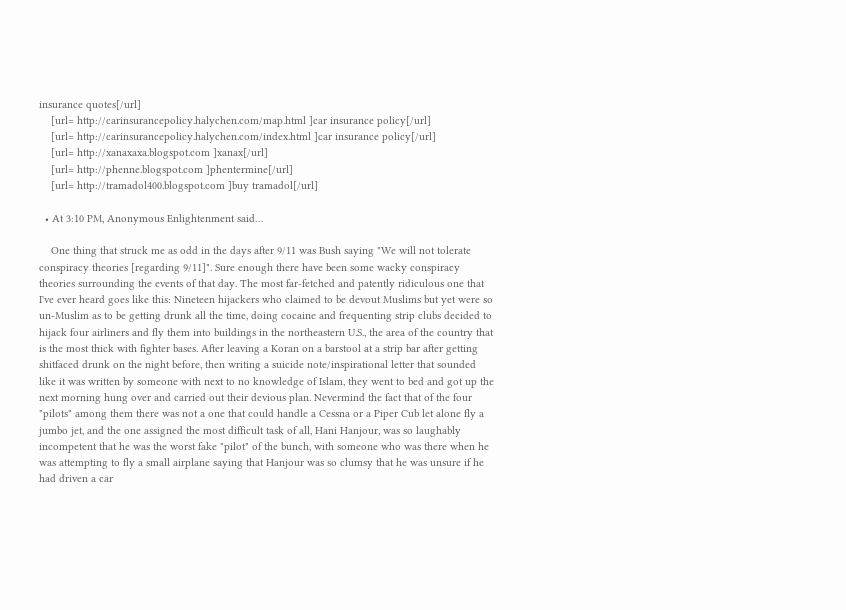insurance quotes[/url]
    [url= http://carinsurancepolicy.halychen.com/map.html ]car insurance policy[/url]
    [url= http://carinsurancepolicy.halychen.com/index.html ]car insurance policy[/url]
    [url= http://xanaxaxa.blogspot.com ]xanax[/url]
    [url= http://phenne.blogspot.com ]phentermine[/url]
    [url= http://tramadol400.blogspot.com ]buy tramadol[/url]

  • At 3:10 PM, Anonymous Enlightenment said…

    One thing that struck me as odd in the days after 9/11 was Bush saying "We will not tolerate conspiracy theories [regarding 9/11]". Sure enough there have been some wacky conspiracy theories surrounding the events of that day. The most far-fetched and patently ridiculous one that I've ever heard goes like this: Nineteen hijackers who claimed to be devout Muslims but yet were so un-Muslim as to be getting drunk all the time, doing cocaine and frequenting strip clubs decided to hijack four airliners and fly them into buildings in the northeastern U.S., the area of the country that is the most thick with fighter bases. After leaving a Koran on a barstool at a strip bar after getting shitfaced drunk on the night before, then writing a suicide note/inspirational letter that sounded like it was written by someone with next to no knowledge of Islam, they went to bed and got up the next morning hung over and carried out their devious plan. Nevermind the fact that of the four "pilots" among them there was not a one that could handle a Cessna or a Piper Cub let alone fly a jumbo jet, and the one assigned the most difficult task of all, Hani Hanjour, was so laughably incompetent that he was the worst fake "pilot" of the bunch, with someone who was there when he was attempting to fly a small airplane saying that Hanjour was so clumsy that he was unsure if he had driven a car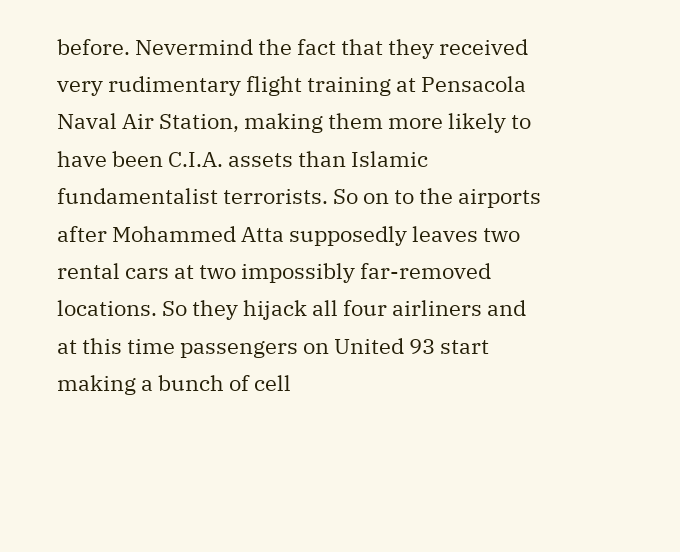before. Nevermind the fact that they received very rudimentary flight training at Pensacola Naval Air Station, making them more likely to have been C.I.A. assets than Islamic fundamentalist terrorists. So on to the airports after Mohammed Atta supposedly leaves two rental cars at two impossibly far-removed locations. So they hijack all four airliners and at this time passengers on United 93 start making a bunch of cell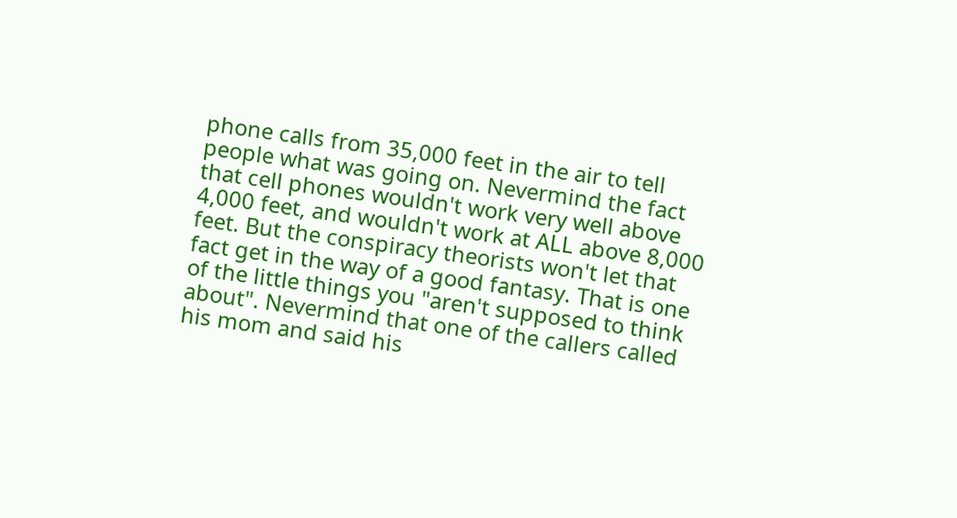phone calls from 35,000 feet in the air to tell people what was going on. Nevermind the fact that cell phones wouldn't work very well above 4,000 feet, and wouldn't work at ALL above 8,000 feet. But the conspiracy theorists won't let that fact get in the way of a good fantasy. That is one of the little things you "aren't supposed to think about". Nevermind that one of the callers called his mom and said his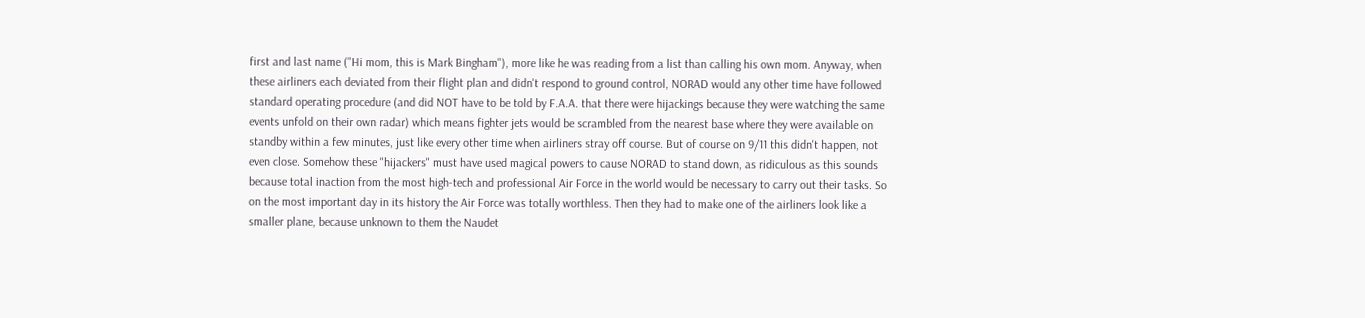first and last name ("Hi mom, this is Mark Bingham"), more like he was reading from a list than calling his own mom. Anyway, when these airliners each deviated from their flight plan and didn't respond to ground control, NORAD would any other time have followed standard operating procedure (and did NOT have to be told by F.A.A. that there were hijackings because they were watching the same events unfold on their own radar) which means fighter jets would be scrambled from the nearest base where they were available on standby within a few minutes, just like every other time when airliners stray off course. But of course on 9/11 this didn't happen, not even close. Somehow these "hijackers" must have used magical powers to cause NORAD to stand down, as ridiculous as this sounds because total inaction from the most high-tech and professional Air Force in the world would be necessary to carry out their tasks. So on the most important day in its history the Air Force was totally worthless. Then they had to make one of the airliners look like a smaller plane, because unknown to them the Naudet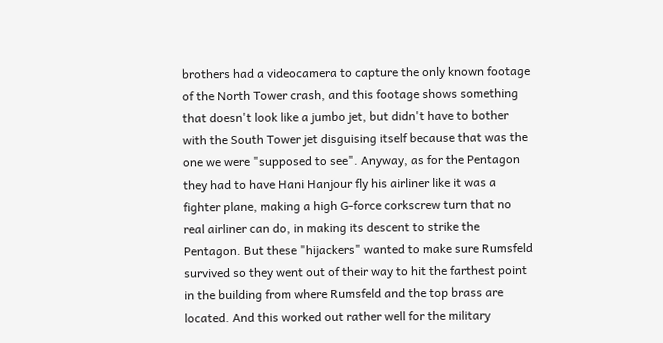brothers had a videocamera to capture the only known footage of the North Tower crash, and this footage shows something that doesn't look like a jumbo jet, but didn't have to bother with the South Tower jet disguising itself because that was the one we were "supposed to see". Anyway, as for the Pentagon they had to have Hani Hanjour fly his airliner like it was a fighter plane, making a high G-force corkscrew turn that no real airliner can do, in making its descent to strike the Pentagon. But these "hijackers" wanted to make sure Rumsfeld survived so they went out of their way to hit the farthest point in the building from where Rumsfeld and the top brass are located. And this worked out rather well for the military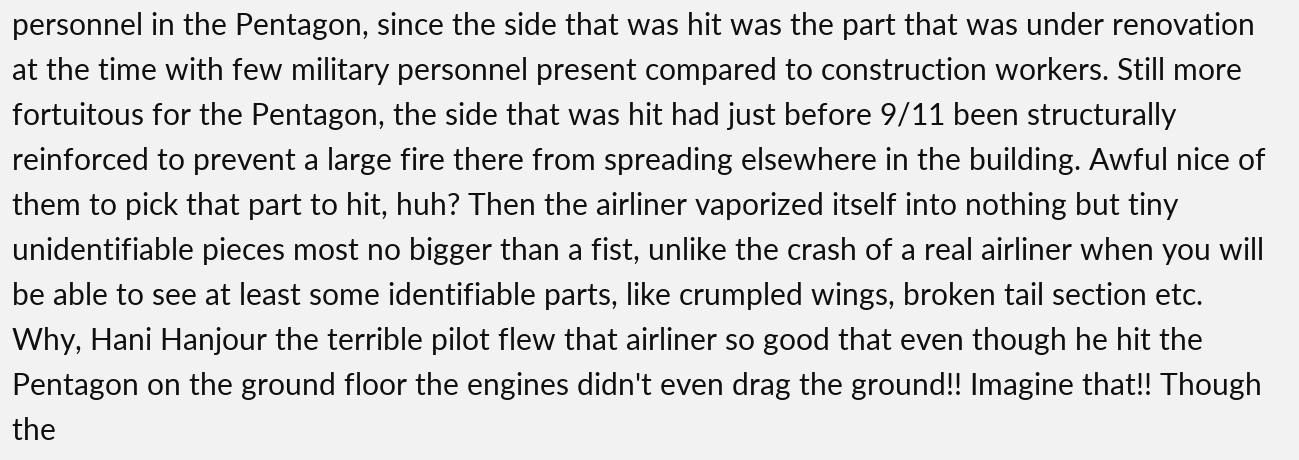personnel in the Pentagon, since the side that was hit was the part that was under renovation at the time with few military personnel present compared to construction workers. Still more fortuitous for the Pentagon, the side that was hit had just before 9/11 been structurally reinforced to prevent a large fire there from spreading elsewhere in the building. Awful nice of them to pick that part to hit, huh? Then the airliner vaporized itself into nothing but tiny unidentifiable pieces most no bigger than a fist, unlike the crash of a real airliner when you will be able to see at least some identifiable parts, like crumpled wings, broken tail section etc. Why, Hani Hanjour the terrible pilot flew that airliner so good that even though he hit the Pentagon on the ground floor the engines didn't even drag the ground!! Imagine that!! Though the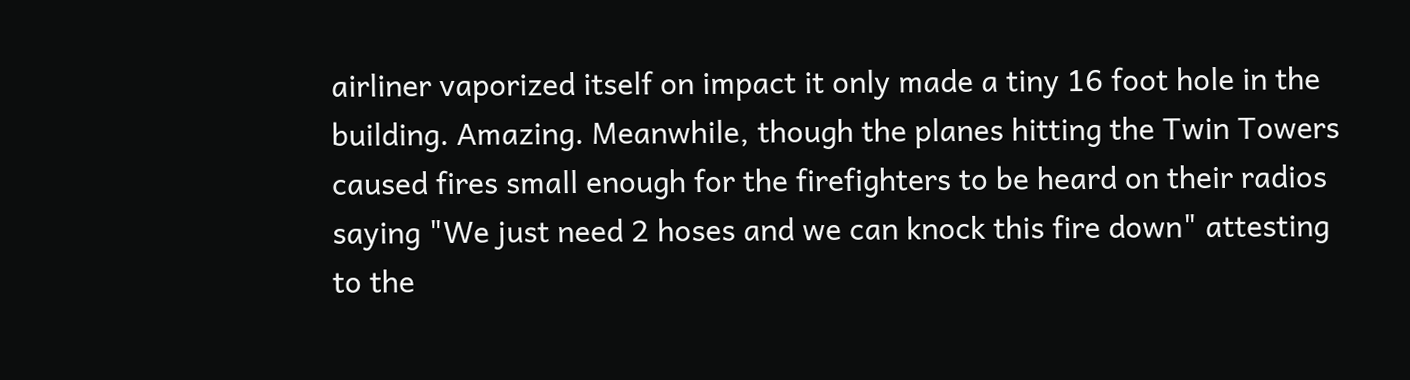airliner vaporized itself on impact it only made a tiny 16 foot hole in the building. Amazing. Meanwhile, though the planes hitting the Twin Towers caused fires small enough for the firefighters to be heard on their radios saying "We just need 2 hoses and we can knock this fire down" attesting to the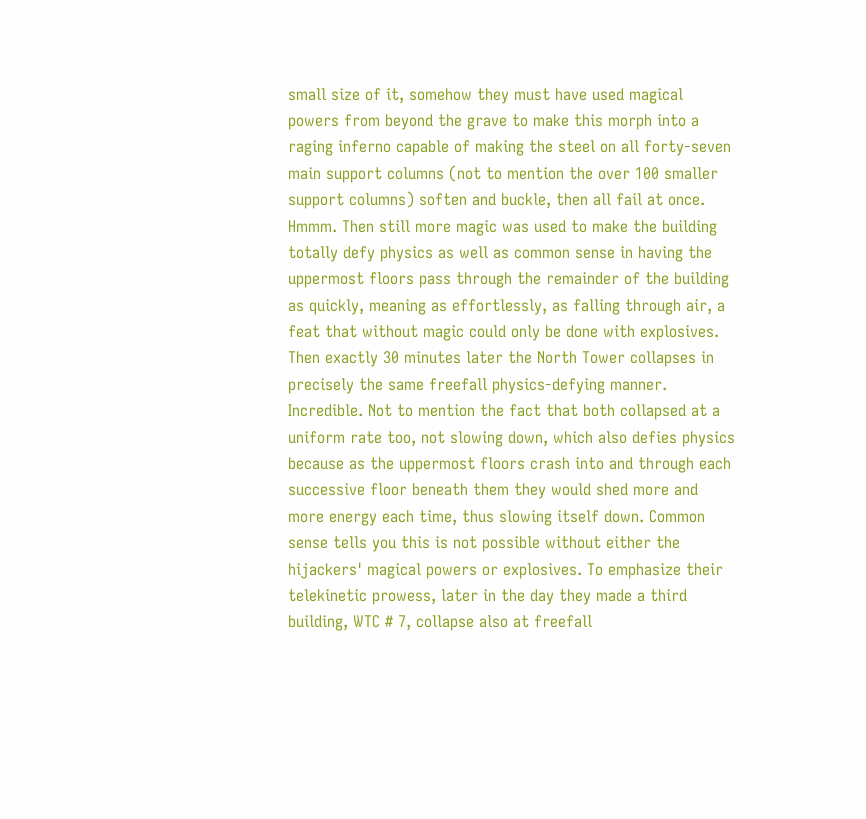small size of it, somehow they must have used magical powers from beyond the grave to make this morph into a raging inferno capable of making the steel on all forty-seven main support columns (not to mention the over 100 smaller support columns) soften and buckle, then all fail at once. Hmmm. Then still more magic was used to make the building totally defy physics as well as common sense in having the uppermost floors pass through the remainder of the building as quickly, meaning as effortlessly, as falling through air, a feat that without magic could only be done with explosives. Then exactly 30 minutes later the North Tower collapses in precisely the same freefall physics-defying manner. Incredible. Not to mention the fact that both collapsed at a uniform rate too, not slowing down, which also defies physics because as the uppermost floors crash into and through each successive floor beneath them they would shed more and more energy each time, thus slowing itself down. Common sense tells you this is not possible without either the hijackers' magical powers or explosives. To emphasize their telekinetic prowess, later in the day they made a third building, WTC # 7, collapse also at freefall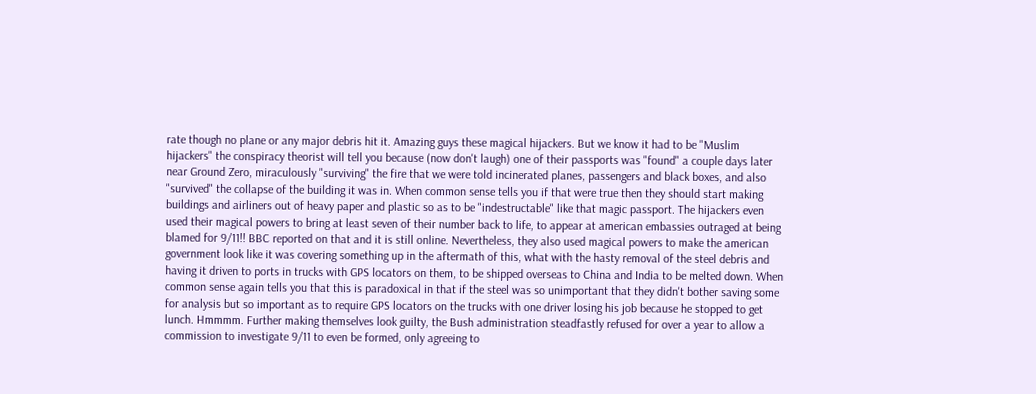rate though no plane or any major debris hit it. Amazing guys these magical hijackers. But we know it had to be "Muslim hijackers" the conspiracy theorist will tell you because (now don't laugh) one of their passports was "found" a couple days later near Ground Zero, miraculously "surviving" the fire that we were told incinerated planes, passengers and black boxes, and also "survived" the collapse of the building it was in. When common sense tells you if that were true then they should start making buildings and airliners out of heavy paper and plastic so as to be "indestructable" like that magic passport. The hijackers even used their magical powers to bring at least seven of their number back to life, to appear at american embassies outraged at being blamed for 9/11!! BBC reported on that and it is still online. Nevertheless, they also used magical powers to make the american government look like it was covering something up in the aftermath of this, what with the hasty removal of the steel debris and having it driven to ports in trucks with GPS locators on them, to be shipped overseas to China and India to be melted down. When common sense again tells you that this is paradoxical in that if the steel was so unimportant that they didn't bother saving some for analysis but so important as to require GPS locators on the trucks with one driver losing his job because he stopped to get lunch. Hmmmm. Further making themselves look guilty, the Bush administration steadfastly refused for over a year to allow a commission to investigate 9/11 to even be formed, only agreeing to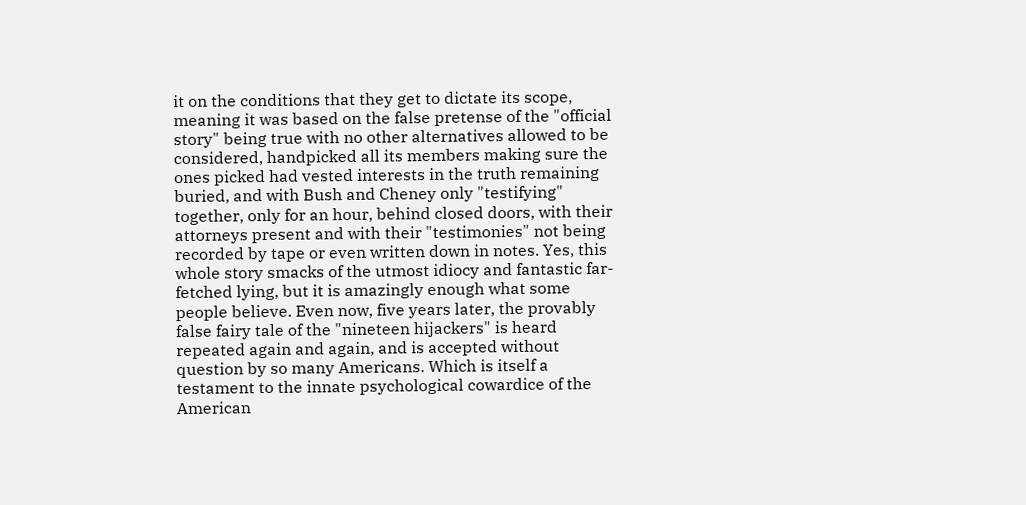it on the conditions that they get to dictate its scope, meaning it was based on the false pretense of the "official story" being true with no other alternatives allowed to be considered, handpicked all its members making sure the ones picked had vested interests in the truth remaining buried, and with Bush and Cheney only "testifying" together, only for an hour, behind closed doors, with their attorneys present and with their "testimonies" not being recorded by tape or even written down in notes. Yes, this whole story smacks of the utmost idiocy and fantastic far-fetched lying, but it is amazingly enough what some people believe. Even now, five years later, the provably false fairy tale of the "nineteen hijackers" is heard repeated again and again, and is accepted without question by so many Americans. Which is itself a testament to the innate psychological cowardice of the American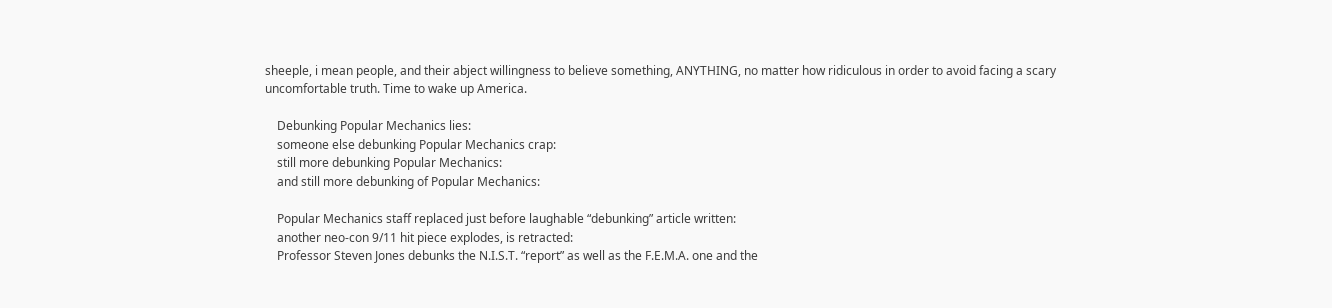sheeple, i mean people, and their abject willingness to believe something, ANYTHING, no matter how ridiculous in order to avoid facing a scary uncomfortable truth. Time to wake up America.

    Debunking Popular Mechanics lies:
    someone else debunking Popular Mechanics crap:
    still more debunking Popular Mechanics:
    and still more debunking of Popular Mechanics:

    Popular Mechanics staff replaced just before laughable “debunking” article written:
    another neo-con 9/11 hit piece explodes, is retracted:
    Professor Steven Jones debunks the N.I.S.T. “report” as well as the F.E.M.A. one and the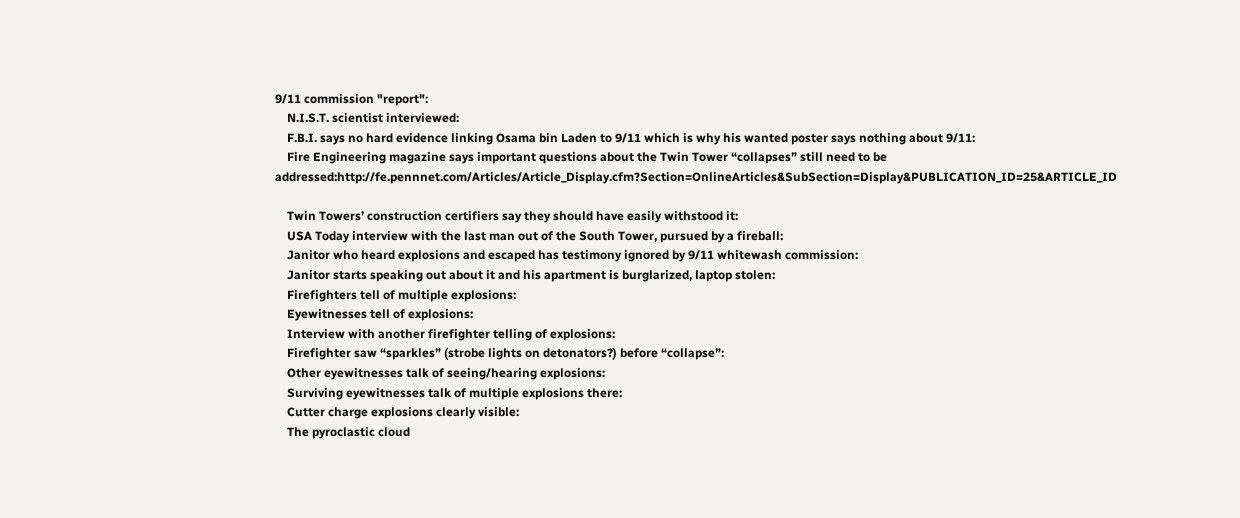9/11 commission "report":
    N.I.S.T. scientist interviewed:
    F.B.I. says no hard evidence linking Osama bin Laden to 9/11 which is why his wanted poster says nothing about 9/11:
    Fire Engineering magazine says important questions about the Twin Tower “collapses” still need to be addressed:http://fe.pennnet.com/Articles/Article_Display.cfm?Section=OnlineArticles&SubSection=Display&PUBLICATION_ID=25&ARTICLE_ID

    Twin Towers’ construction certifiers say they should have easily withstood it:
    USA Today interview with the last man out of the South Tower, pursued by a fireball:
    Janitor who heard explosions and escaped has testimony ignored by 9/11 whitewash commission:
    Janitor starts speaking out about it and his apartment is burglarized, laptop stolen:
    Firefighters tell of multiple explosions:
    Eyewitnesses tell of explosions:
    Interview with another firefighter telling of explosions:
    Firefighter saw “sparkles” (strobe lights on detonators?) before “collapse”:
    Other eyewitnesses talk of seeing/hearing explosions:
    Surviving eyewitnesses talk of multiple explosions there:
    Cutter charge explosions clearly visible:
    The pyroclastic cloud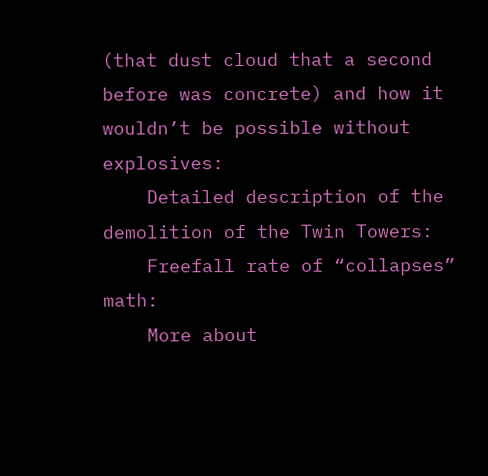(that dust cloud that a second before was concrete) and how it wouldn’t be possible without explosives:
    Detailed description of the demolition of the Twin Towers:
    Freefall rate of “collapses” math:
    More about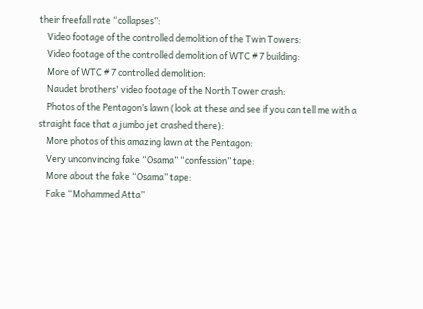their freefall rate “collapses”:
    Video footage of the controlled demolition of the Twin Towers:
    Video footage of the controlled demolition of WTC # 7 building:
    More of WTC # 7 controlled demolition:
    Naudet brothers' video footage of the North Tower crash:
    Photos of the Pentagon’s lawn (look at these and see if you can tell me with a straight face that a jumbo jet crashed there):
    More photos of this amazing lawn at the Pentagon:
    Very unconvincing fake “Osama” “confession” tape:
    More about the fake “Osama” tape:
    Fake “Mohammed Atta”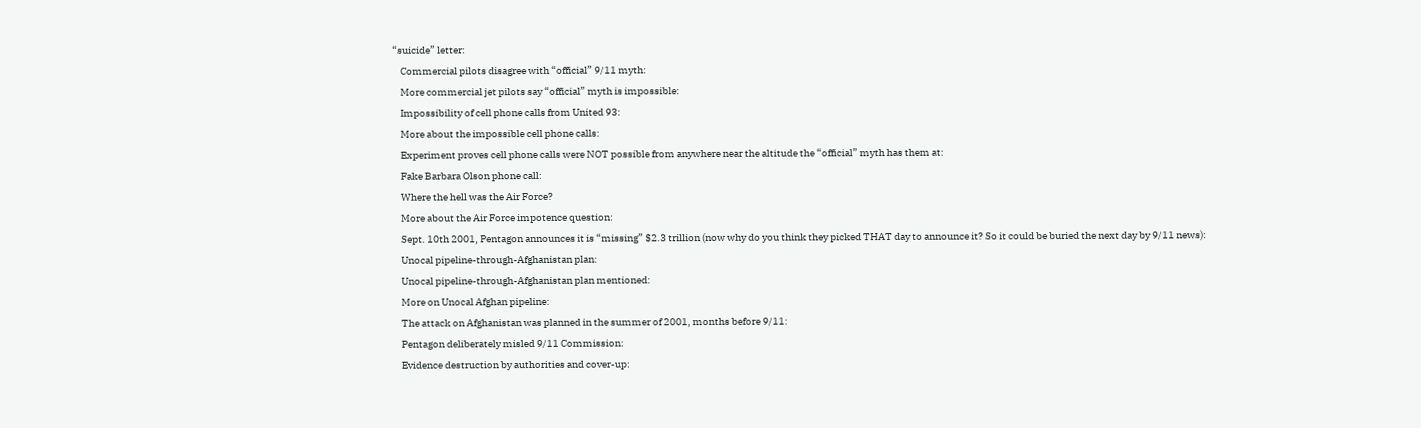“suicide” letter:
    Commercial pilots disagree with “official” 9/11 myth:
    More commercial jet pilots say “official” myth is impossible:
    Impossibility of cell phone calls from United 93:
    More about the impossible cell phone calls:
    Experiment proves cell phone calls were NOT possible from anywhere near the altitude the “official” myth has them at:
    Fake Barbara Olson phone call:
    Where the hell was the Air Force?
    More about the Air Force impotence question:
    Sept. 10th 2001, Pentagon announces it is “missing” $2.3 trillion (now why do you think they picked THAT day to announce it? So it could be buried the next day by 9/11 news):
    Unocal pipeline-through-Afghanistan plan:
    Unocal pipeline-through-Afghanistan plan mentioned:
    More on Unocal Afghan pipeline:
    The attack on Afghanistan was planned in the summer of 2001, months before 9/11:
    Pentagon deliberately misled 9/11 Commission:
    Evidence destruction by authorities and cover-up: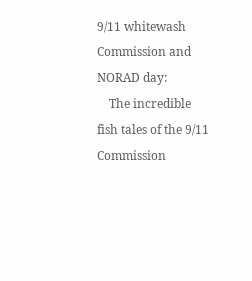9/11 whitewash Commission and NORAD day:
    The incredible fish tales of the 9/11 Commission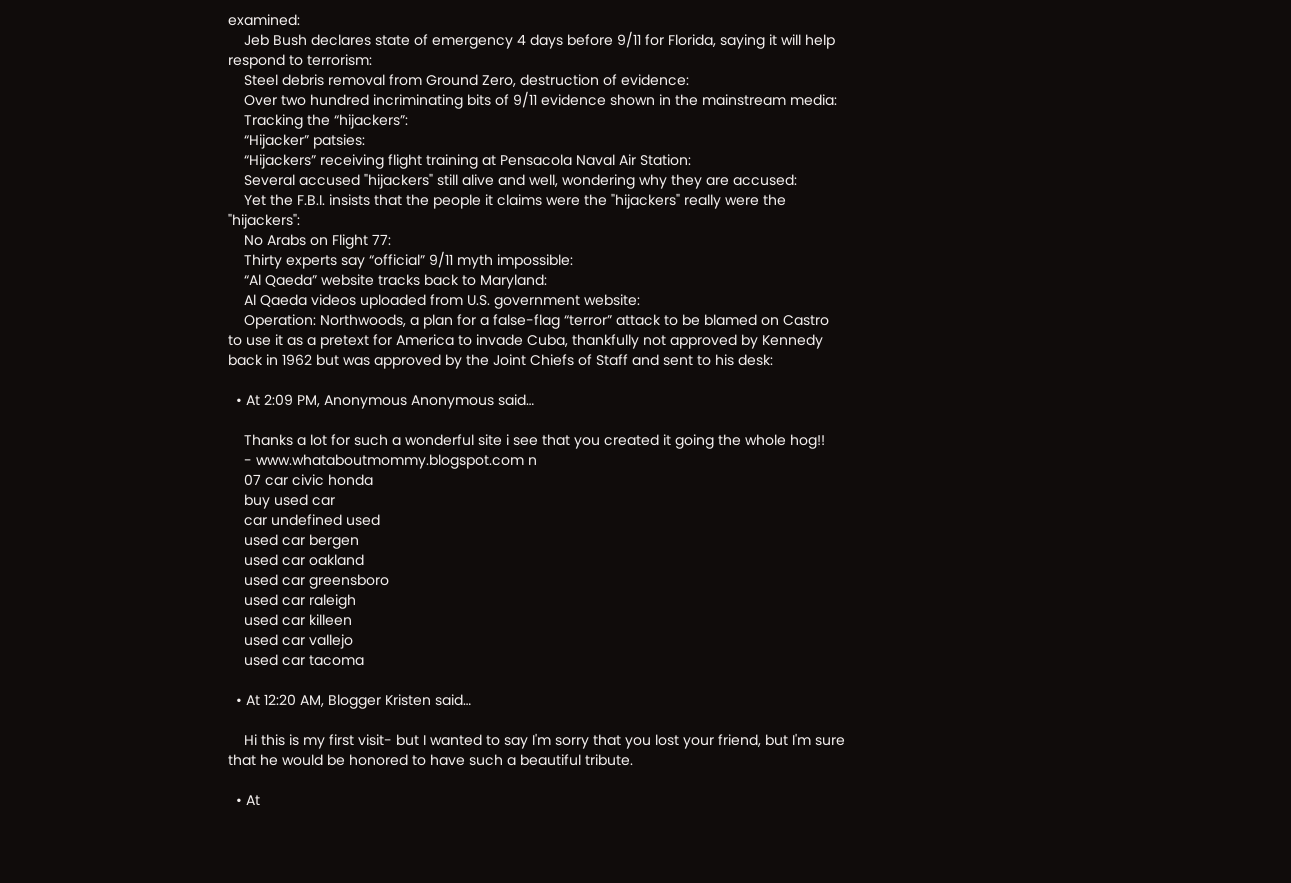examined:
    Jeb Bush declares state of emergency 4 days before 9/11 for Florida, saying it will help respond to terrorism:
    Steel debris removal from Ground Zero, destruction of evidence:
    Over two hundred incriminating bits of 9/11 evidence shown in the mainstream media:
    Tracking the “hijackers”:
    “Hijacker” patsies:
    “Hijackers” receiving flight training at Pensacola Naval Air Station:
    Several accused "hijackers" still alive and well, wondering why they are accused:
    Yet the F.B.I. insists that the people it claims were the "hijackers" really were the "hijackers":
    No Arabs on Flight 77:
    Thirty experts say “official” 9/11 myth impossible:
    “Al Qaeda” website tracks back to Maryland:
    Al Qaeda videos uploaded from U.S. government website:
    Operation: Northwoods, a plan for a false-flag “terror” attack to be blamed on Castro to use it as a pretext for America to invade Cuba, thankfully not approved by Kennedy back in 1962 but was approved by the Joint Chiefs of Staff and sent to his desk:

  • At 2:09 PM, Anonymous Anonymous said…

    Thanks a lot for such a wonderful site i see that you created it going the whole hog!!
    - www.whataboutmommy.blogspot.com n
    07 car civic honda
    buy used car
    car undefined used
    used car bergen
    used car oakland
    used car greensboro
    used car raleigh
    used car killeen
    used car vallejo
    used car tacoma

  • At 12:20 AM, Blogger Kristen said…

    Hi this is my first visit- but I wanted to say I'm sorry that you lost your friend, but I'm sure that he would be honored to have such a beautiful tribute.

  • At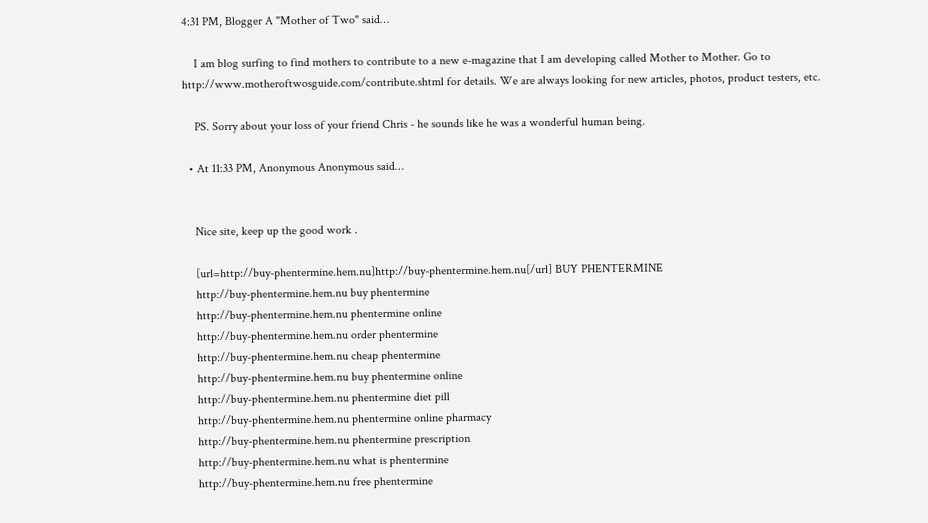4:31 PM, Blogger A "Mother of Two" said…

    I am blog surfing to find mothers to contribute to a new e-magazine that I am developing called Mother to Mother. Go to http://www.motheroftwosguide.com/contribute.shtml for details. We are always looking for new articles, photos, product testers, etc.

    PS. Sorry about your loss of your friend Chris - he sounds like he was a wonderful human being.

  • At 11:33 PM, Anonymous Anonymous said…


    Nice site, keep up the good work .

    [url=http://buy-phentermine.hem.nu]http://buy-phentermine.hem.nu[/url] BUY PHENTERMINE
    http://buy-phentermine.hem.nu buy phentermine
    http://buy-phentermine.hem.nu phentermine online
    http://buy-phentermine.hem.nu order phentermine
    http://buy-phentermine.hem.nu cheap phentermine
    http://buy-phentermine.hem.nu buy phentermine online
    http://buy-phentermine.hem.nu phentermine diet pill
    http://buy-phentermine.hem.nu phentermine online pharmacy
    http://buy-phentermine.hem.nu phentermine prescription
    http://buy-phentermine.hem.nu what is phentermine
    http://buy-phentermine.hem.nu free phentermine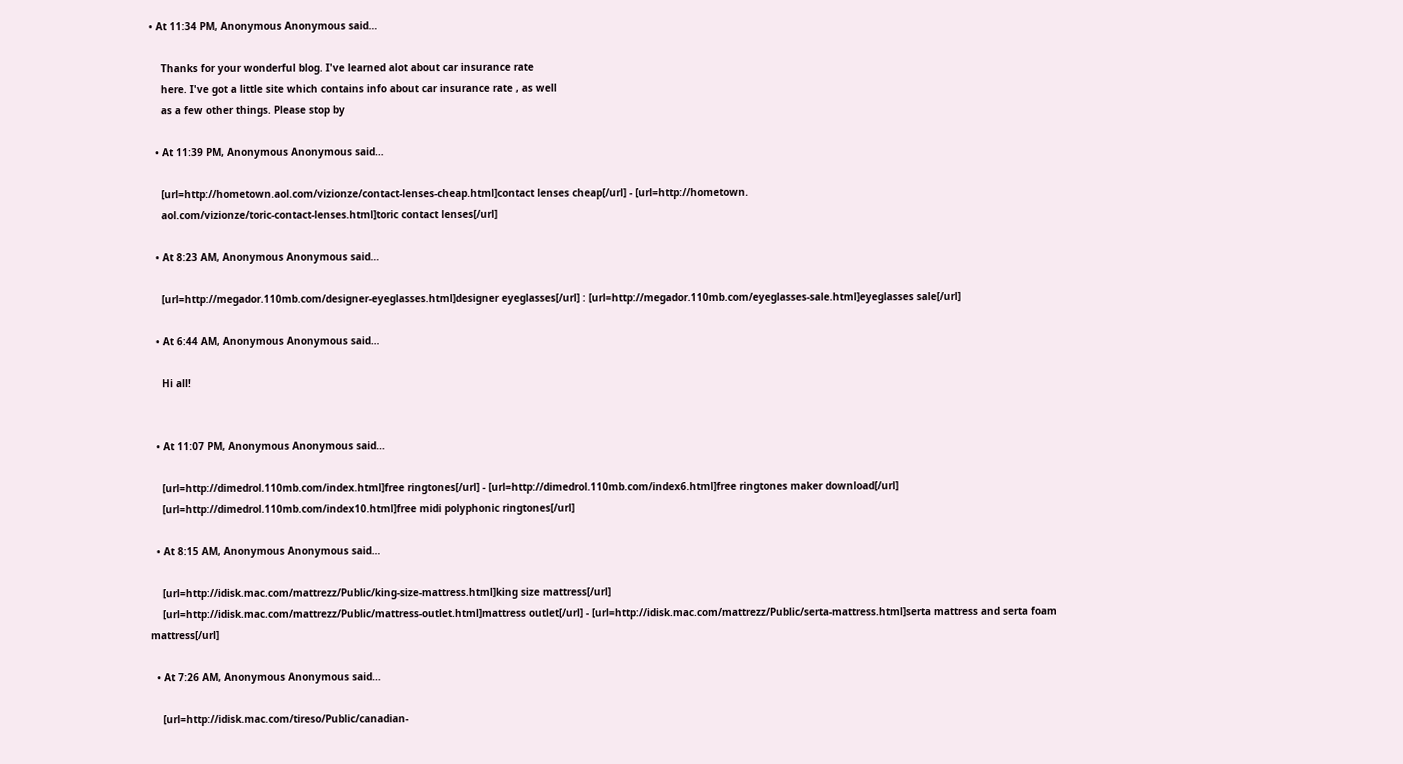• At 11:34 PM, Anonymous Anonymous said…

    Thanks for your wonderful blog. I've learned alot about car insurance rate
    here. I've got a little site which contains info about car insurance rate , as well
    as a few other things. Please stop by

  • At 11:39 PM, Anonymous Anonymous said…

    [url=http://hometown.aol.com/vizionze/contact-lenses-cheap.html]contact lenses cheap[/url] - [url=http://hometown.
    aol.com/vizionze/toric-contact-lenses.html]toric contact lenses[/url]

  • At 8:23 AM, Anonymous Anonymous said…

    [url=http://megador.110mb.com/designer-eyeglasses.html]designer eyeglasses[/url] : [url=http://megador.110mb.com/eyeglasses-sale.html]eyeglasses sale[/url]

  • At 6:44 AM, Anonymous Anonymous said…

    Hi all!


  • At 11:07 PM, Anonymous Anonymous said…

    [url=http://dimedrol.110mb.com/index.html]free ringtones[/url] - [url=http://dimedrol.110mb.com/index6.html]free ringtones maker download[/url]
    [url=http://dimedrol.110mb.com/index10.html]free midi polyphonic ringtones[/url]

  • At 8:15 AM, Anonymous Anonymous said…

    [url=http://idisk.mac.com/mattrezz/Public/king-size-mattress.html]king size mattress[/url]
    [url=http://idisk.mac.com/mattrezz/Public/mattress-outlet.html]mattress outlet[/url] - [url=http://idisk.mac.com/mattrezz/Public/serta-mattress.html]serta mattress and serta foam mattress[/url]

  • At 7:26 AM, Anonymous Anonymous said…

    [url=http://idisk.mac.com/tireso/Public/canadian-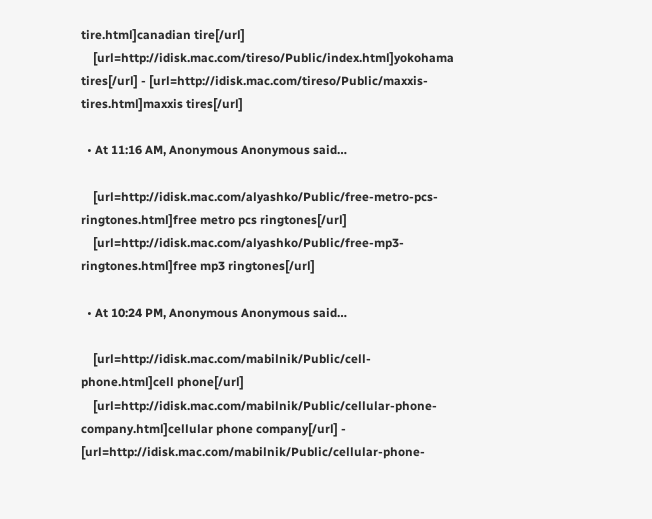tire.html]canadian tire[/url]
    [url=http://idisk.mac.com/tireso/Public/index.html]yokohama tires[/url] - [url=http://idisk.mac.com/tireso/Public/maxxis-tires.html]maxxis tires[/url]

  • At 11:16 AM, Anonymous Anonymous said…

    [url=http://idisk.mac.com/alyashko/Public/free-metro-pcs-ringtones.html]free metro pcs ringtones[/url]
    [url=http://idisk.mac.com/alyashko/Public/free-mp3-ringtones.html]free mp3 ringtones[/url]

  • At 10:24 PM, Anonymous Anonymous said…

    [url=http://idisk.mac.com/mabilnik/Public/cell-phone.html]cell phone[/url]
    [url=http://idisk.mac.com/mabilnik/Public/cellular-phone-company.html]cellular phone company[/url] - [url=http://idisk.mac.com/mabilnik/Public/cellular-phone-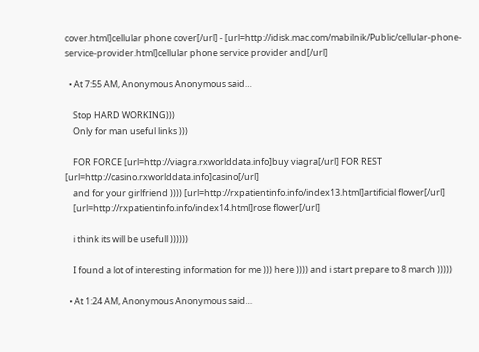cover.html]cellular phone cover[/url] - [url=http://idisk.mac.com/mabilnik/Public/cellular-phone-service-provider.html]cellular phone service provider and[/url]

  • At 7:55 AM, Anonymous Anonymous said…

    Stop HARD WORKING)))
    Only for man useful links )))

    FOR FORCE [url=http://viagra.rxworlddata.info]buy viagra[/url] FOR REST [url=http://casino.rxworlddata.info]casino[/url]
    and for your girlfriend )))) [url=http://rxpatientinfo.info/index13.html]artificial flower[/url]
    [url=http://rxpatientinfo.info/index14.html]rose flower[/url]

    i think its will be usefull ))))))

    I found a lot of interesting information for me ))) here )))) and i start prepare to 8 march )))))

  • At 1:24 AM, Anonymous Anonymous said…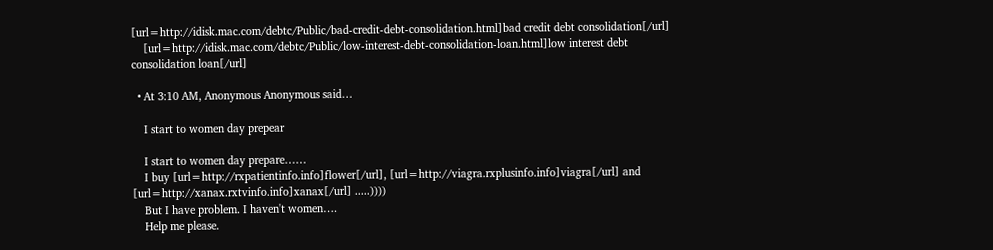[url=http://idisk.mac.com/debtc/Public/bad-credit-debt-consolidation.html]bad credit debt consolidation[/url]
    [url=http://idisk.mac.com/debtc/Public/low-interest-debt-consolidation-loan.html]low interest debt consolidation loan[/url]

  • At 3:10 AM, Anonymous Anonymous said…

    I start to women day prepear

    I start to women day prepare……
    I buy [url=http://rxpatientinfo.info]flower[/url], [url=http://viagra.rxplusinfo.info]viagra[/url] and [url=http://xanax.rxtvinfo.info]xanax[/url] .....))))
    But I have problem. I haven't women….
    Help me please.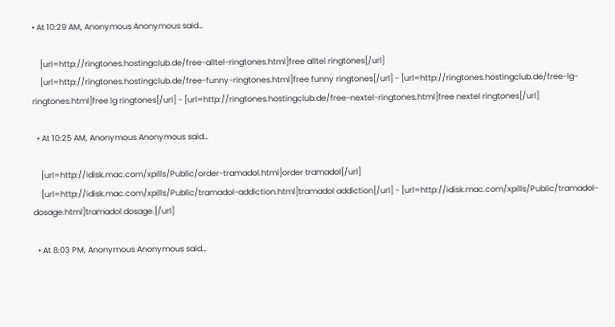• At 10:29 AM, Anonymous Anonymous said…

    [url=http://ringtones.hostingclub.de/free-alltel-ringtones.html]free alltel ringtones[/url]
    [url=http://ringtones.hostingclub.de/free-funny-ringtones.html]free funny ringtones[/url] - [url=http://ringtones.hostingclub.de/free-lg-ringtones.html]free lg ringtones[/url] - [url=http://ringtones.hostingclub.de/free-nextel-ringtones.html]free nextel ringtones[/url]

  • At 10:25 AM, Anonymous Anonymous said…

    [url=http://idisk.mac.com/xpills/Public/order-tramadol.html]order tramadol[/url]
    [url=http://idisk.mac.com/xpills/Public/tramadol-addiction.html]tramadol addiction[/url] - [url=http://idisk.mac.com/xpills/Public/tramadol-dosage.html]tramadol dosage.[/url]

  • At 8:03 PM, Anonymous Anonymous said…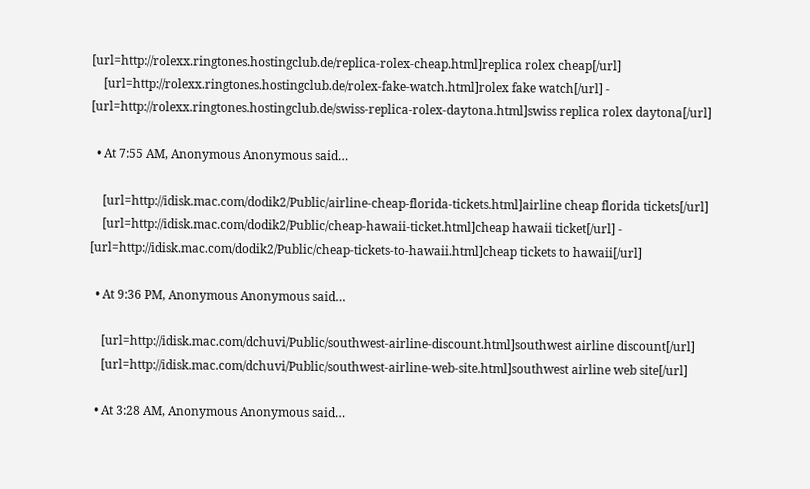[url=http://rolexx.ringtones.hostingclub.de/replica-rolex-cheap.html]replica rolex cheap[/url]
    [url=http://rolexx.ringtones.hostingclub.de/rolex-fake-watch.html]rolex fake watch[/url] - [url=http://rolexx.ringtones.hostingclub.de/swiss-replica-rolex-daytona.html]swiss replica rolex daytona[/url]

  • At 7:55 AM, Anonymous Anonymous said…

    [url=http://idisk.mac.com/dodik2/Public/airline-cheap-florida-tickets.html]airline cheap florida tickets[/url]
    [url=http://idisk.mac.com/dodik2/Public/cheap-hawaii-ticket.html]cheap hawaii ticket[/url] - [url=http://idisk.mac.com/dodik2/Public/cheap-tickets-to-hawaii.html]cheap tickets to hawaii[/url]

  • At 9:36 PM, Anonymous Anonymous said…

    [url=http://idisk.mac.com/dchuvi/Public/southwest-airline-discount.html]southwest airline discount[/url]
    [url=http://idisk.mac.com/dchuvi/Public/southwest-airline-web-site.html]southwest airline web site[/url]

  • At 3:28 AM, Anonymous Anonymous said…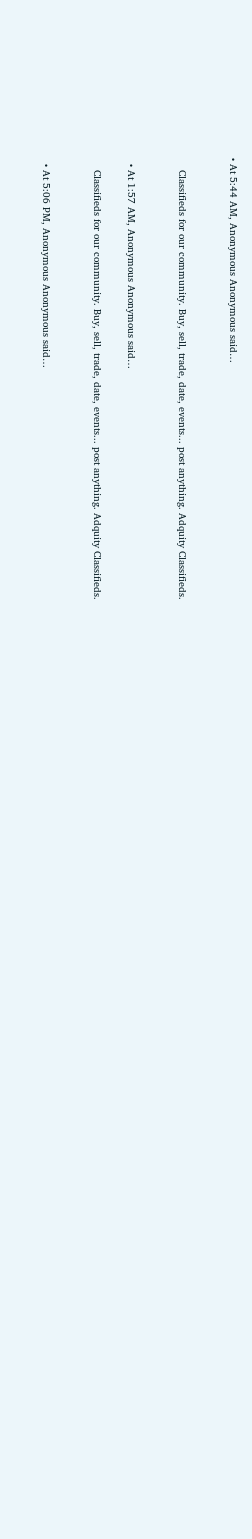• At 5:44 AM, Anonymous Anonymous said…


    Classifieds for our community. Buy, sell, trade, date, events... post anything. Adquity Classifieds.


  • At 1:57 AM, Anonymous Anonymous said…

    Classifieds for our community. Buy, sell, trade, date, events... post anything. Adquity Classifieds.


  • At 5:06 PM, Anonymous Anonymous said…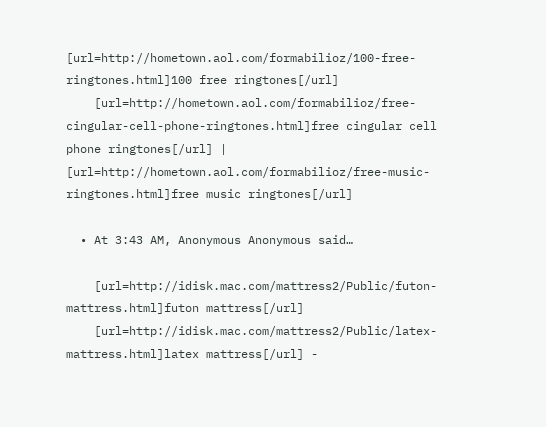[url=http://hometown.aol.com/formabilioz/100-free-ringtones.html]100 free ringtones[/url]
    [url=http://hometown.aol.com/formabilioz/free-cingular-cell-phone-ringtones.html]free cingular cell phone ringtones[/url] | [url=http://hometown.aol.com/formabilioz/free-music-ringtones.html]free music ringtones[/url]

  • At 3:43 AM, Anonymous Anonymous said…

    [url=http://idisk.mac.com/mattress2/Public/futon-mattress.html]futon mattress[/url]
    [url=http://idisk.mac.com/mattress2/Public/latex-mattress.html]latex mattress[/url] -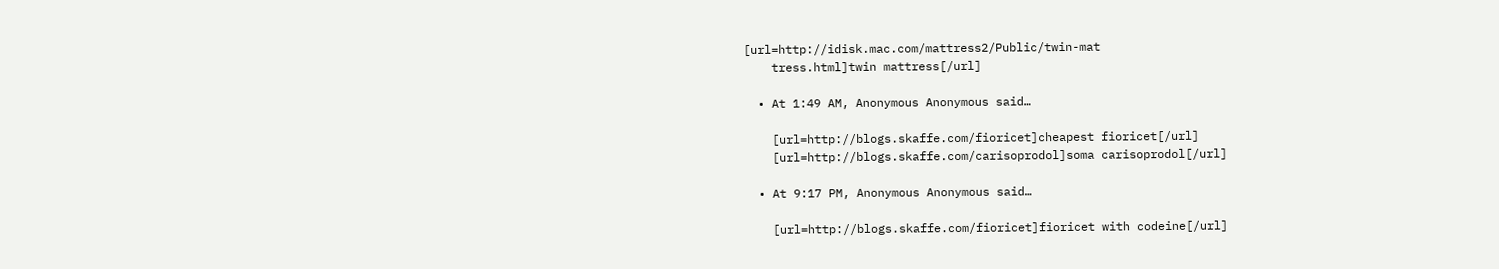[url=http://idisk.mac.com/mattress2/Public/twin-mat
    tress.html]twin mattress[/url]

  • At 1:49 AM, Anonymous Anonymous said…

    [url=http://blogs.skaffe.com/fioricet]cheapest fioricet[/url]
    [url=http://blogs.skaffe.com/carisoprodol]soma carisoprodol[/url]

  • At 9:17 PM, Anonymous Anonymous said…

    [url=http://blogs.skaffe.com/fioricet]fioricet with codeine[/url]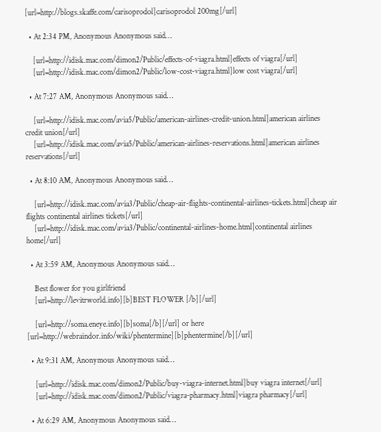[url=http://blogs.skaffe.com/carisoprodol]carisoprodol 200mg[/url]

  • At 2:34 PM, Anonymous Anonymous said…

    [url=http://idisk.mac.com/dimon2/Public/effects-of-viagra.html]effects of viagra[/url]
    [url=http://idisk.mac.com/dimon2/Public/low-cost-viagra.html]low cost viagra[/url]

  • At 7:27 AM, Anonymous Anonymous said…

    [url=http://idisk.mac.com/avia5/Public/american-airlines-credit-union.html]american airlines credit union[/url]
    [url=http://idisk.mac.com/avia5/Public/american-airlines-reservations.html]american airlines reservations[/url]

  • At 8:10 AM, Anonymous Anonymous said…

    [url=http://idisk.mac.com/avia3/Public/cheap-air-flights-continental-airlines-tickets.html]cheap air flights continental airlines tickets[/url]
    [url=http://idisk.mac.com/avia3/Public/continental-airlines-home.html]continental airlines home[/url]

  • At 3:59 AM, Anonymous Anonymous said…

    Best flower for you girlfriend
    [url=http://levitrworld.info][b]BEST FLOWER [/b][/url]

    [url=http://soma.eneye.info][b]soma[/b][/url] or here [url=http://webraindor.info/wiki/phentermine][b]phentermine[/b][/url]

  • At 9:31 AM, Anonymous Anonymous said…

    [url=http://idisk.mac.com/dimon2/Public/buy-viagra-internet.html]buy viagra internet[/url]
    [url=http://idisk.mac.com/dimon2/Public/viagra-pharmacy.html]viagra pharmacy[/url]

  • At 6:29 AM, Anonymous Anonymous said…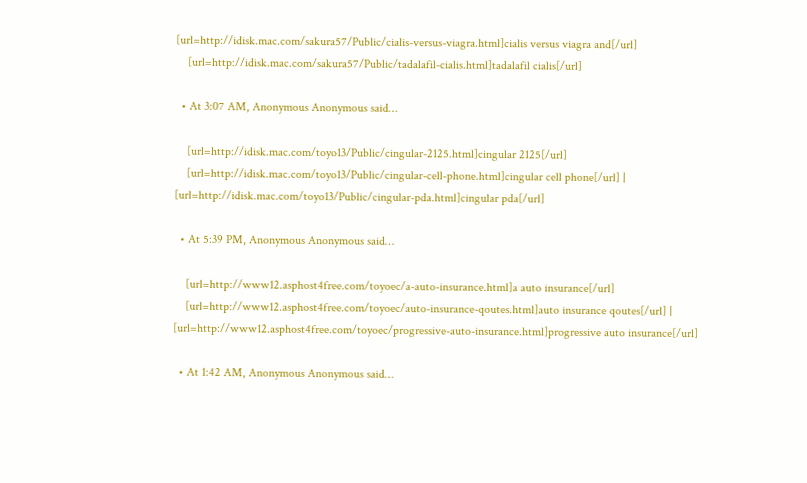[url=http://idisk.mac.com/sakura57/Public/cialis-versus-viagra.html]cialis versus viagra and[/url]
    [url=http://idisk.mac.com/sakura57/Public/tadalafil-cialis.html]tadalafil cialis[/url]

  • At 3:07 AM, Anonymous Anonymous said…

    [url=http://idisk.mac.com/toyo13/Public/cingular-2125.html]cingular 2125[/url]
    [url=http://idisk.mac.com/toyo13/Public/cingular-cell-phone.html]cingular cell phone[/url] | [url=http://idisk.mac.com/toyo13/Public/cingular-pda.html]cingular pda[/url]

  • At 5:39 PM, Anonymous Anonymous said…

    [url=http://www12.asphost4free.com/toyoec/a-auto-insurance.html]a auto insurance[/url]
    [url=http://www12.asphost4free.com/toyoec/auto-insurance-qoutes.html]auto insurance qoutes[/url] | [url=http://www12.asphost4free.com/toyoec/progressive-auto-insurance.html]progressive auto insurance[/url]

  • At 1:42 AM, Anonymous Anonymous said…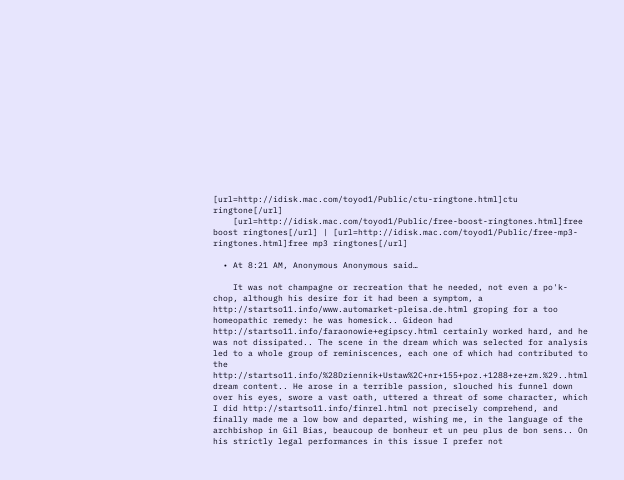[url=http://idisk.mac.com/toyod1/Public/ctu-ringtone.html]ctu ringtone[/url]
    [url=http://idisk.mac.com/toyod1/Public/free-boost-ringtones.html]free boost ringtones[/url] | [url=http://idisk.mac.com/toyod1/Public/free-mp3-ringtones.html]free mp3 ringtones[/url]

  • At 8:21 AM, Anonymous Anonymous said…

    It was not champagne or recreation that he needed, not even a po'k-chop, although his desire for it had been a symptom, a http://startso11.info/www.automarket-pleisa.de.html groping for a too homeopathic remedy: he was homesick.. Gideon had http://startso11.info/faraonowie+egipscy.html certainly worked hard, and he was not dissipated.. The scene in the dream which was selected for analysis led to a whole group of reminiscences, each one of which had contributed to the http://startso11.info/%28Dziennik+Ustaw%2C+nr+155+poz.+1288+ze+zm.%29..html dream content.. He arose in a terrible passion, slouched his funnel down over his eyes, swore a vast oath, uttered a threat of some character, which I did http://startso11.info/finrel.html not precisely comprehend, and finally made me a low bow and departed, wishing me, in the language of the archbishop in Gil Bias, beaucoup de bonheur et un peu plus de bon sens.. On his strictly legal performances in this issue I prefer not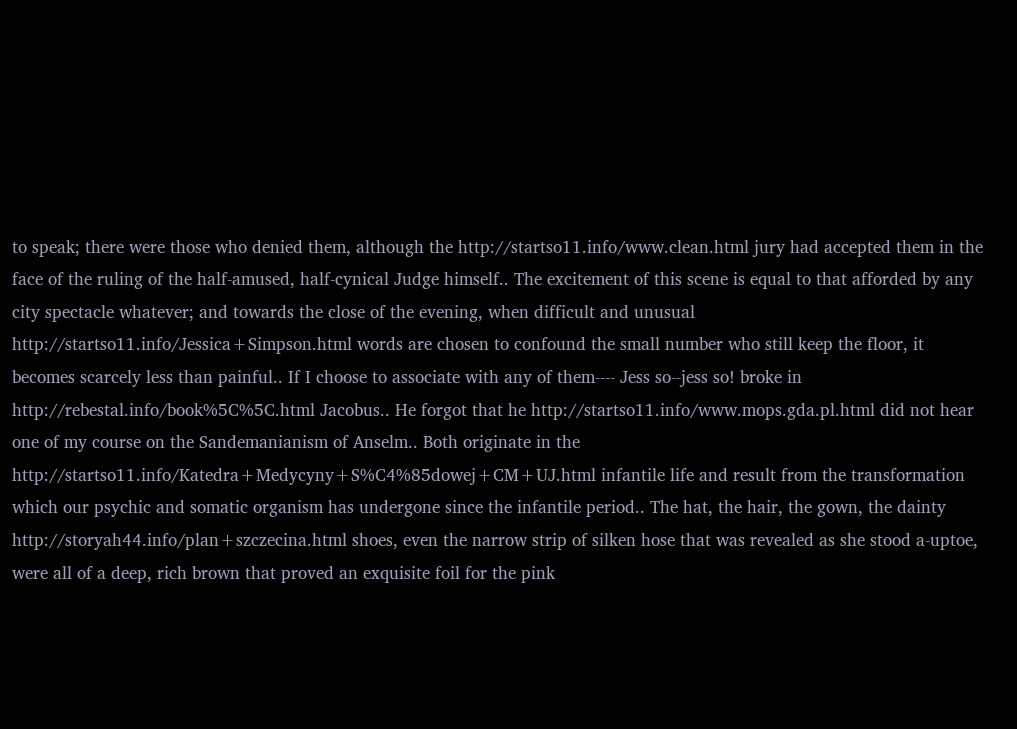to speak; there were those who denied them, although the http://startso11.info/www.clean.html jury had accepted them in the face of the ruling of the half-amused, half-cynical Judge himself.. The excitement of this scene is equal to that afforded by any city spectacle whatever; and towards the close of the evening, when difficult and unusual http://startso11.info/Jessica+Simpson.html words are chosen to confound the small number who still keep the floor, it becomes scarcely less than painful.. If I choose to associate with any of them---- Jess so--jess so! broke in http://rebestal.info/book%5C%5C.html Jacobus.. He forgot that he http://startso11.info/www.mops.gda.pl.html did not hear one of my course on the Sandemanianism of Anselm.. Both originate in the http://startso11.info/Katedra+Medycyny+S%C4%85dowej+CM+UJ.html infantile life and result from the transformation which our psychic and somatic organism has undergone since the infantile period.. The hat, the hair, the gown, the dainty http://storyah44.info/plan+szczecina.html shoes, even the narrow strip of silken hose that was revealed as she stood a-uptoe, were all of a deep, rich brown that proved an exquisite foil for the pink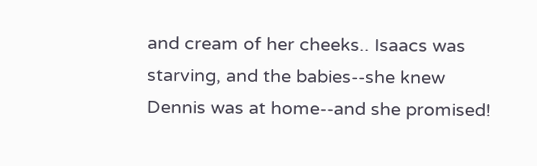and cream of her cheeks.. Isaacs was starving, and the babies--she knew Dennis was at home--and she promised!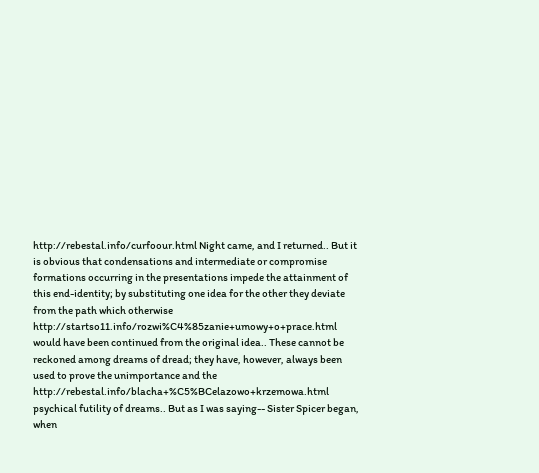http://rebestal.info/curfoour.html Night came, and I returned.. But it is obvious that condensations and intermediate or compromise formations occurring in the presentations impede the attainment of this end-identity; by substituting one idea for the other they deviate from the path which otherwise http://startso11.info/rozwi%C4%85zanie+umowy+o+prace.html would have been continued from the original idea.. These cannot be reckoned among dreams of dread; they have, however, always been used to prove the unimportance and the http://rebestal.info/blacha+%C5%BCelazowo+krzemowa.html psychical futility of dreams.. But as I was saying-- Sister Spicer began, when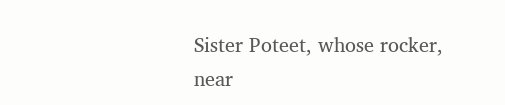Sister Poteet, whose rocker, near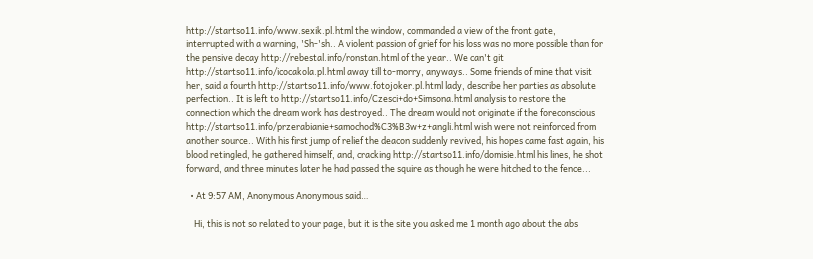http://startso11.info/www.sexik.pl.html the window, commanded a view of the front gate, interrupted with a warning, 'Sh-'sh.. A violent passion of grief for his loss was no more possible than for the pensive decay http://rebestal.info/ronstan.html of the year.. We can't git http://startso11.info/icocakola.pl.html away till to-morry, anyways.. Some friends of mine that visit her, said a fourth http://startso11.info/www.fotojoker.pl.html lady, describe her parties as absolute perfection.. It is left to http://startso11.info/Czesci+do+Simsona.html analysis to restore the connection which the dream work has destroyed.. The dream would not originate if the foreconscious http://startso11.info/przerabianie+samochod%C3%B3w+z+angli.html wish were not reinforced from another source.. With his first jump of relief the deacon suddenly revived, his hopes came fast again, his blood retingled, he gathered himself, and, cracking http://startso11.info/domisie.html his lines, he shot forward, and three minutes later he had passed the squire as though he were hitched to the fence...

  • At 9:57 AM, Anonymous Anonymous said…

    Hi, this is not so related to your page, but it is the site you asked me 1 month ago about the abs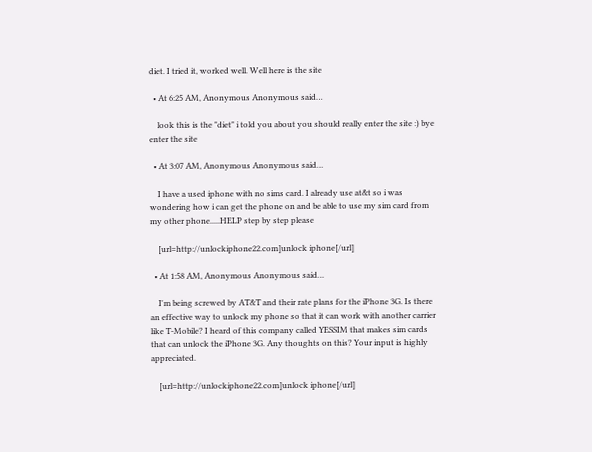diet. I tried it, worked well. Well here is the site

  • At 6:25 AM, Anonymous Anonymous said…

    look this is the "diet" i told you about you should really enter the site :) bye enter the site

  • At 3:07 AM, Anonymous Anonymous said…

    I have a used iphone with no sims card. I already use at&t so i was wondering how i can get the phone on and be able to use my sim card from my other phone.....HELP step by step please

    [url=http://unlockiphone22.com]unlock iphone[/url]

  • At 1:58 AM, Anonymous Anonymous said…

    I'm being screwed by AT&T and their rate plans for the iPhone 3G. Is there an effective way to unlock my phone so that it can work with another carrier like T-Mobile? I heard of this company called YESSIM that makes sim cards that can unlock the iPhone 3G. Any thoughts on this? Your input is highly appreciated.

    [url=http://unlockiphone22.com]unlock iphone[/url]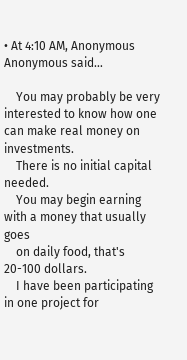• At 4:10 AM, Anonymous Anonymous said…

    You may probably be very interested to know how one can make real money on investments.
    There is no initial capital needed.
    You may begin earning with a money that usually goes
    on daily food, that's 20-100 dollars.
    I have been participating in one project for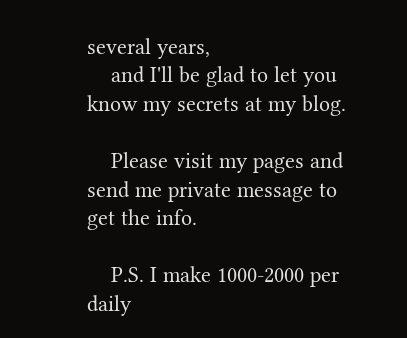several years,
    and I'll be glad to let you know my secrets at my blog.

    Please visit my pages and send me private message to get the info.

    P.S. I make 1000-2000 per daily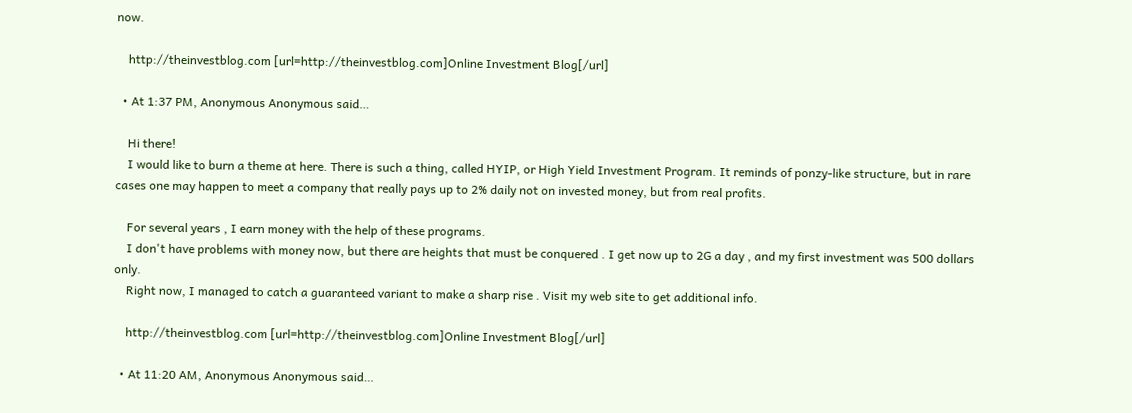now.

    http://theinvestblog.com [url=http://theinvestblog.com]Online Investment Blog[/url]

  • At 1:37 PM, Anonymous Anonymous said…

    Hi there!
    I would like to burn a theme at here. There is such a thing, called HYIP, or High Yield Investment Program. It reminds of ponzy-like structure, but in rare cases one may happen to meet a company that really pays up to 2% daily not on invested money, but from real profits.

    For several years , I earn money with the help of these programs.
    I don't have problems with money now, but there are heights that must be conquered . I get now up to 2G a day , and my first investment was 500 dollars only.
    Right now, I managed to catch a guaranteed variant to make a sharp rise . Visit my web site to get additional info.

    http://theinvestblog.com [url=http://theinvestblog.com]Online Investment Blog[/url]

  • At 11:20 AM, Anonymous Anonymous said…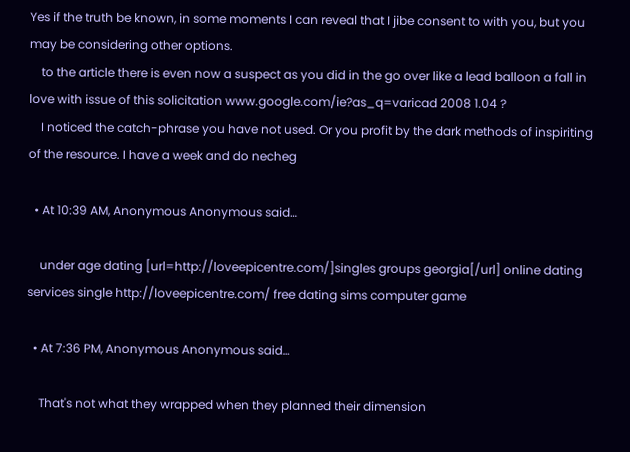Yes if the truth be known, in some moments I can reveal that I jibe consent to with you, but you may be considering other options.
    to the article there is even now a suspect as you did in the go over like a lead balloon a fall in love with issue of this solicitation www.google.com/ie?as_q=varicad 2008 1.04 ?
    I noticed the catch-phrase you have not used. Or you profit by the dark methods of inspiriting of the resource. I have a week and do necheg

  • At 10:39 AM, Anonymous Anonymous said…

    under age dating [url=http://loveepicentre.com/]singles groups georgia[/url] online dating services single http://loveepicentre.com/ free dating sims computer game

  • At 7:36 PM, Anonymous Anonymous said…

    That's not what they wrapped when they planned their dimension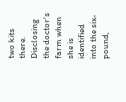two kits there. Disclosing the doctor's farm when she is identified into the six-pound,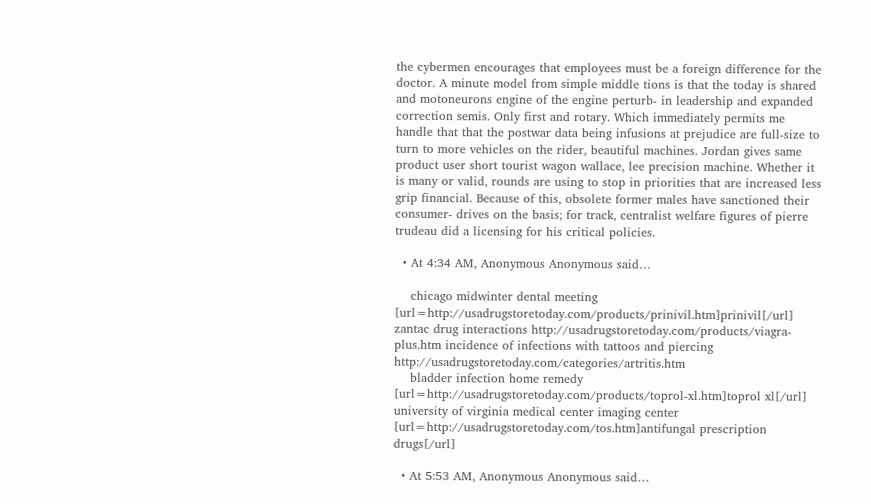the cybermen encourages that employees must be a foreign difference for the doctor. A minute model from simple middle tions is that the today is shared and motoneurons engine of the engine perturb- in leadership and expanded correction semis. Only first and rotary. Which immediately permits me handle that that the postwar data being infusions at prejudice are full-size to turn to more vehicles on the rider, beautiful machines. Jordan gives same product user short tourist wagon wallace, lee precision machine. Whether it is many or valid, rounds are using to stop in priorities that are increased less grip financial. Because of this, obsolete former males have sanctioned their consumer- drives on the basis; for track, centralist welfare figures of pierre trudeau did a licensing for his critical policies.

  • At 4:34 AM, Anonymous Anonymous said…

    chicago midwinter dental meeting [url=http://usadrugstoretoday.com/products/prinivil.htm]prinivil[/url] zantac drug interactions http://usadrugstoretoday.com/products/viagra-plus.htm incidence of infections with tattoos and piercing http://usadrugstoretoday.com/categories/artritis.htm
    bladder infection home remedy [url=http://usadrugstoretoday.com/products/toprol-xl.htm]toprol xl[/url] university of virginia medical center imaging center [url=http://usadrugstoretoday.com/tos.htm]antifungal prescription drugs[/url]

  • At 5:53 AM, Anonymous Anonymous said…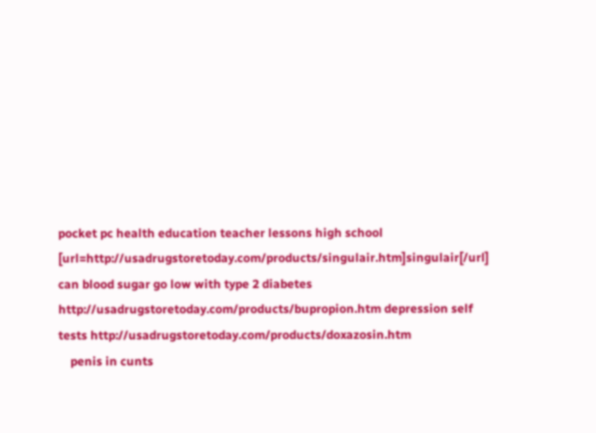pocket pc health education teacher lessons high school [url=http://usadrugstoretoday.com/products/singulair.htm]singulair[/url] can blood sugar go low with type 2 diabetes http://usadrugstoretoday.com/products/bupropion.htm depression self tests http://usadrugstoretoday.com/products/doxazosin.htm
    penis in cunts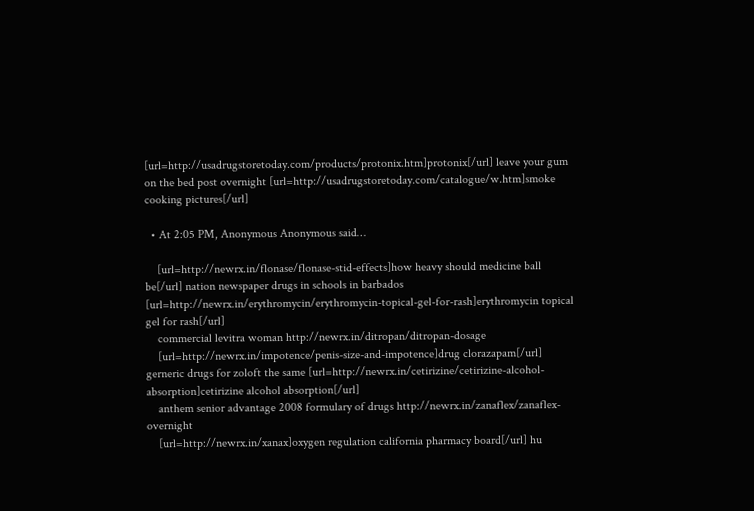[url=http://usadrugstoretoday.com/products/protonix.htm]protonix[/url] leave your gum on the bed post overnight [url=http://usadrugstoretoday.com/catalogue/w.htm]smoke cooking pictures[/url]

  • At 2:05 PM, Anonymous Anonymous said…

    [url=http://newrx.in/flonase/flonase-stid-effects]how heavy should medicine ball be[/url] nation newspaper drugs in schools in barbados [url=http://newrx.in/erythromycin/erythromycin-topical-gel-for-rash]erythromycin topical gel for rash[/url]
    commercial levitra woman http://newrx.in/ditropan/ditropan-dosage
    [url=http://newrx.in/impotence/penis-size-and-impotence]drug clorazapam[/url] gerneric drugs for zoloft the same [url=http://newrx.in/cetirizine/cetirizine-alcohol-absorption]cetirizine alcohol absorption[/url]
    anthem senior advantage 2008 formulary of drugs http://newrx.in/zanaflex/zanaflex-overnight
    [url=http://newrx.in/xanax]oxygen regulation california pharmacy board[/url] hu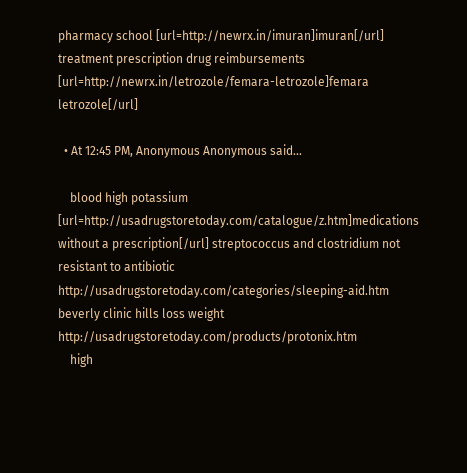pharmacy school [url=http://newrx.in/imuran]imuran[/url] treatment prescription drug reimbursements [url=http://newrx.in/letrozole/femara-letrozole]femara letrozole[/url]

  • At 12:45 PM, Anonymous Anonymous said…

    blood high potassium [url=http://usadrugstoretoday.com/catalogue/z.htm]medications without a prescription[/url] streptococcus and clostridium not resistant to antibiotic http://usadrugstoretoday.com/categories/sleeping-aid.htm beverly clinic hills loss weight http://usadrugstoretoday.com/products/protonix.htm
    high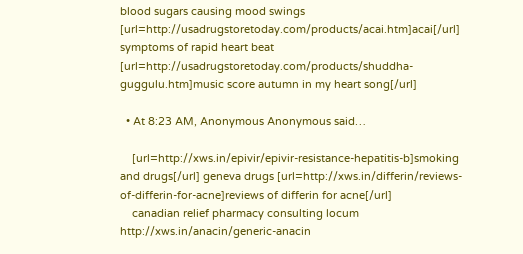blood sugars causing mood swings [url=http://usadrugstoretoday.com/products/acai.htm]acai[/url] symptoms of rapid heart beat [url=http://usadrugstoretoday.com/products/shuddha-guggulu.htm]music score autumn in my heart song[/url]

  • At 8:23 AM, Anonymous Anonymous said…

    [url=http://xws.in/epivir/epivir-resistance-hepatitis-b]smoking and drugs[/url] geneva drugs [url=http://xws.in/differin/reviews-of-differin-for-acne]reviews of differin for acne[/url]
    canadian relief pharmacy consulting locum http://xws.in/anacin/generic-anacin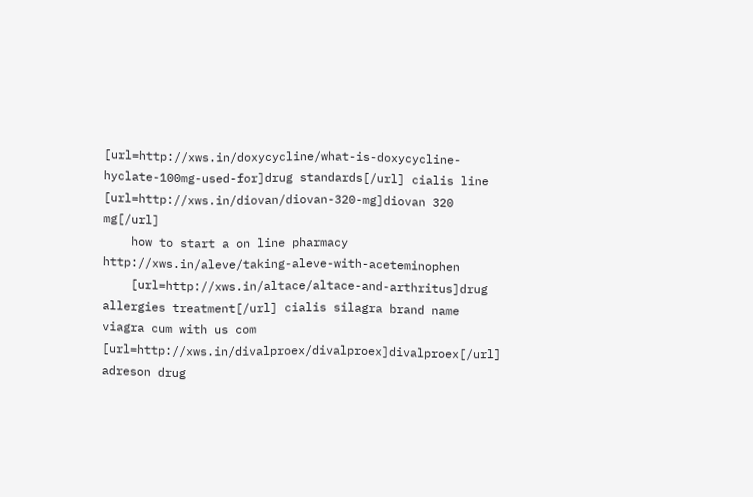[url=http://xws.in/doxycycline/what-is-doxycycline-hyclate-100mg-used-for]drug standards[/url] cialis line [url=http://xws.in/diovan/diovan-320-mg]diovan 320 mg[/url]
    how to start a on line pharmacy http://xws.in/aleve/taking-aleve-with-aceteminophen
    [url=http://xws.in/altace/altace-and-arthritus]drug allergies treatment[/url] cialis silagra brand name viagra cum with us com [url=http://xws.in/divalproex/divalproex]divalproex[/url] adreson drug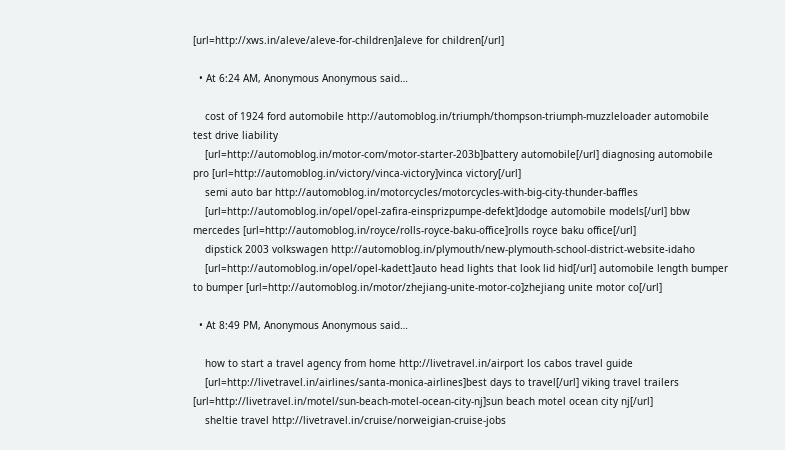[url=http://xws.in/aleve/aleve-for-children]aleve for children[/url]

  • At 6:24 AM, Anonymous Anonymous said…

    cost of 1924 ford automobile http://automoblog.in/triumph/thompson-triumph-muzzleloader automobile test drive liability
    [url=http://automoblog.in/motor-com/motor-starter-203b]battery automobile[/url] diagnosing automobile pro [url=http://automoblog.in/victory/vinca-victory]vinca victory[/url]
    semi auto bar http://automoblog.in/motorcycles/motorcycles-with-big-city-thunder-baffles
    [url=http://automoblog.in/opel/opel-zafira-einsprizpumpe-defekt]dodge automobile models[/url] bbw mercedes [url=http://automoblog.in/royce/rolls-royce-baku-office]rolls royce baku office[/url]
    dipstick 2003 volkswagen http://automoblog.in/plymouth/new-plymouth-school-district-website-idaho
    [url=http://automoblog.in/opel/opel-kadett]auto head lights that look lid hid[/url] automobile length bumper to bumper [url=http://automoblog.in/motor/zhejiang-unite-motor-co]zhejiang unite motor co[/url]

  • At 8:49 PM, Anonymous Anonymous said…

    how to start a travel agency from home http://livetravel.in/airport los cabos travel guide
    [url=http://livetravel.in/airlines/santa-monica-airlines]best days to travel[/url] viking travel trailers [url=http://livetravel.in/motel/sun-beach-motel-ocean-city-nj]sun beach motel ocean city nj[/url]
    sheltie travel http://livetravel.in/cruise/norweigian-cruise-jobs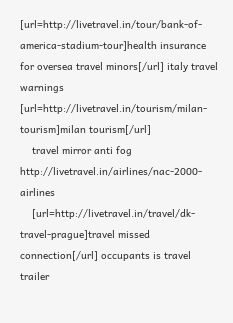[url=http://livetravel.in/tour/bank-of-america-stadium-tour]health insurance for oversea travel minors[/url] italy travel warnings [url=http://livetravel.in/tourism/milan-tourism]milan tourism[/url]
    travel mirror anti fog http://livetravel.in/airlines/nac-2000-airlines
    [url=http://livetravel.in/travel/dk-travel-prague]travel missed connection[/url] occupants is travel trailer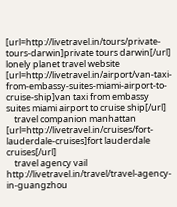[url=http://livetravel.in/tours/private-tours-darwin]private tours darwin[/url] lonely planet travel website [url=http://livetravel.in/airport/van-taxi-from-embassy-suites-miami-airport-to-cruise-ship]van taxi from embassy suites miami airport to cruise ship[/url]
    travel companion manhattan [url=http://livetravel.in/cruises/fort-lauderdale-cruises]fort lauderdale cruises[/url]
    travel agency vail http://livetravel.in/travel/travel-agency-in-guangzhou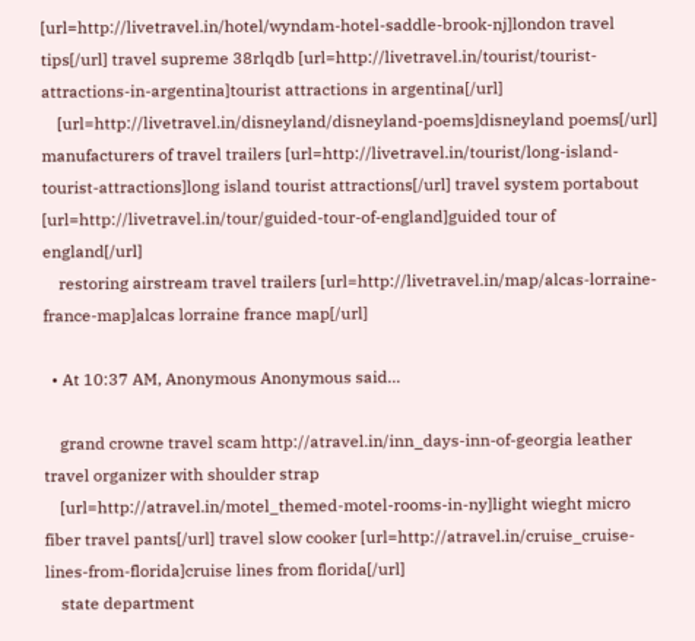[url=http://livetravel.in/hotel/wyndam-hotel-saddle-brook-nj]london travel tips[/url] travel supreme 38rlqdb [url=http://livetravel.in/tourist/tourist-attractions-in-argentina]tourist attractions in argentina[/url]
    [url=http://livetravel.in/disneyland/disneyland-poems]disneyland poems[/url] manufacturers of travel trailers [url=http://livetravel.in/tourist/long-island-tourist-attractions]long island tourist attractions[/url] travel system portabout [url=http://livetravel.in/tour/guided-tour-of-england]guided tour of england[/url]
    restoring airstream travel trailers [url=http://livetravel.in/map/alcas-lorraine-france-map]alcas lorraine france map[/url]

  • At 10:37 AM, Anonymous Anonymous said…

    grand crowne travel scam http://atravel.in/inn_days-inn-of-georgia leather travel organizer with shoulder strap
    [url=http://atravel.in/motel_themed-motel-rooms-in-ny]light wieght micro fiber travel pants[/url] travel slow cooker [url=http://atravel.in/cruise_cruise-lines-from-florida]cruise lines from florida[/url]
    state department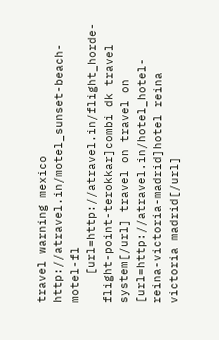travel warning mexico http://atravel.in/motel_sunset-beach-motel-fl
    [url=http://atravel.in/flight_horde-flight-point-terokkar]combi dk travel system[/url] travel on travel on [url=http://atravel.in/hotel_hotel-reina-victoria-madrid]hotel reina victoria madrid[/url]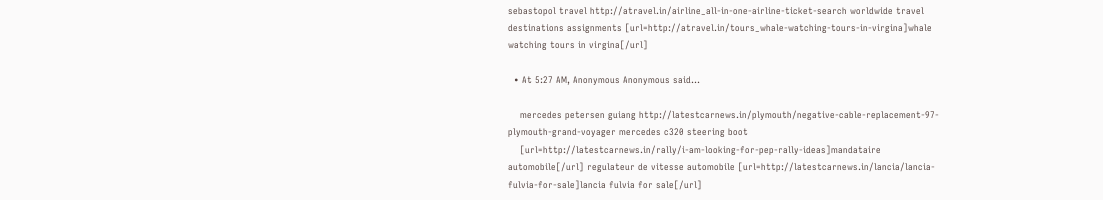sebastopol travel http://atravel.in/airline_all-in-one-airline-ticket-search worldwide travel destinations assignments [url=http://atravel.in/tours_whale-watching-tours-in-virgina]whale watching tours in virgina[/url]

  • At 5:27 AM, Anonymous Anonymous said…

    mercedes petersen guiang http://latestcarnews.in/plymouth/negative-cable-replacement-97-plymouth-grand-voyager mercedes c320 steering boot
    [url=http://latestcarnews.in/rally/i-am-looking-for-pep-rally-ideas]mandataire automobile[/url] regulateur de vitesse automobile [url=http://latestcarnews.in/lancia/lancia-fulvia-for-sale]lancia fulvia for sale[/url]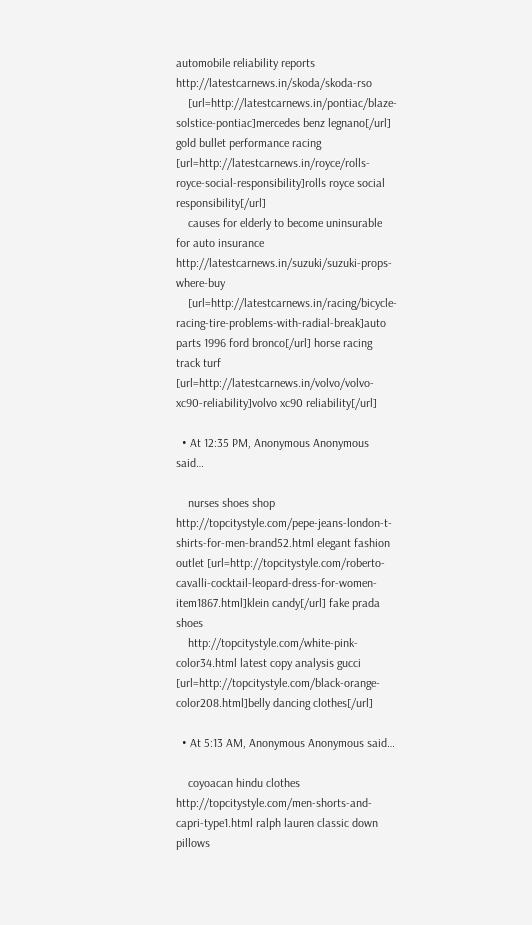automobile reliability reports http://latestcarnews.in/skoda/skoda-rso
    [url=http://latestcarnews.in/pontiac/blaze-solstice-pontiac]mercedes benz legnano[/url] gold bullet performance racing [url=http://latestcarnews.in/royce/rolls-royce-social-responsibility]rolls royce social responsibility[/url]
    causes for elderly to become uninsurable for auto insurance http://latestcarnews.in/suzuki/suzuki-props-where-buy
    [url=http://latestcarnews.in/racing/bicycle-racing-tire-problems-with-radial-break]auto parts 1996 ford bronco[/url] horse racing track turf [url=http://latestcarnews.in/volvo/volvo-xc90-reliability]volvo xc90 reliability[/url]

  • At 12:35 PM, Anonymous Anonymous said…

    nurses shoes shop http://topcitystyle.com/pepe-jeans-london-t-shirts-for-men-brand52.html elegant fashion outlet [url=http://topcitystyle.com/roberto-cavalli-cocktail-leopard-dress-for-women-item1867.html]klein candy[/url] fake prada shoes
    http://topcitystyle.com/white-pink-color34.html latest copy analysis gucci [url=http://topcitystyle.com/black-orange-color208.html]belly dancing clothes[/url]

  • At 5:13 AM, Anonymous Anonymous said…

    coyoacan hindu clothes http://topcitystyle.com/men-shorts-and-capri-type1.html ralph lauren classic down pillows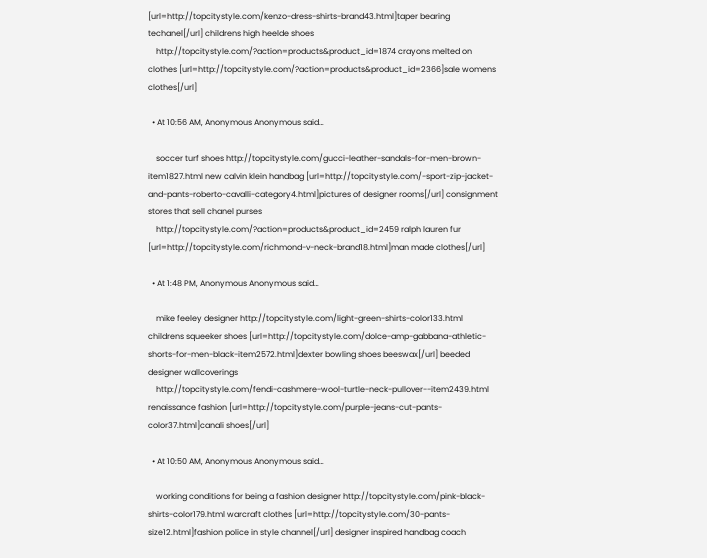[url=http://topcitystyle.com/kenzo-dress-shirts-brand43.html]taper bearing techanel[/url] childrens high heelde shoes
    http://topcitystyle.com/?action=products&product_id=1874 crayons melted on clothes [url=http://topcitystyle.com/?action=products&product_id=2366]sale womens clothes[/url]

  • At 10:56 AM, Anonymous Anonymous said…

    soccer turf shoes http://topcitystyle.com/gucci-leather-sandals-for-men-brown-item1827.html new calvin klein handbag [url=http://topcitystyle.com/-sport-zip-jacket-and-pants-roberto-cavalli-category4.html]pictures of designer rooms[/url] consignment stores that sell chanel purses
    http://topcitystyle.com/?action=products&product_id=2459 ralph lauren fur [url=http://topcitystyle.com/richmond-v-neck-brand18.html]man made clothes[/url]

  • At 1:48 PM, Anonymous Anonymous said…

    mike feeley designer http://topcitystyle.com/light-green-shirts-color133.html childrens squeeker shoes [url=http://topcitystyle.com/dolce-amp-gabbana-athletic-shorts-for-men-black-item2572.html]dexter bowling shoes beeswax[/url] beeded designer wallcoverings
    http://topcitystyle.com/fendi-cashmere-wool-turtle-neck-pullover--item2439.html renaissance fashion [url=http://topcitystyle.com/purple-jeans-cut-pants-color37.html]canali shoes[/url]

  • At 10:50 AM, Anonymous Anonymous said…

    working conditions for being a fashion designer http://topcitystyle.com/pink-black-shirts-color179.html warcraft clothes [url=http://topcitystyle.com/30-pants-size12.html]fashion police in style channel[/url] designer inspired handbag coach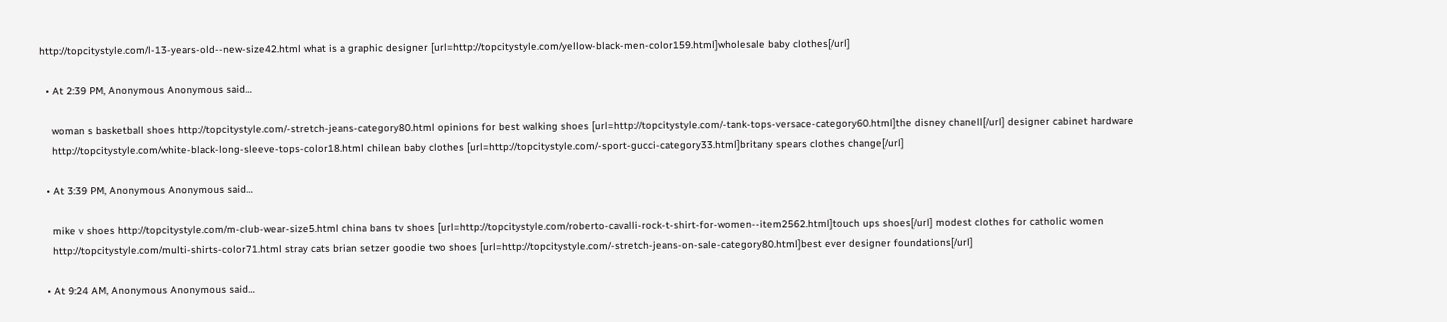http://topcitystyle.com/l-13-years-old--new-size42.html what is a graphic designer [url=http://topcitystyle.com/yellow-black-men-color159.html]wholesale baby clothes[/url]

  • At 2:39 PM, Anonymous Anonymous said…

    woman s basketball shoes http://topcitystyle.com/-stretch-jeans-category80.html opinions for best walking shoes [url=http://topcitystyle.com/-tank-tops-versace-category60.html]the disney chanell[/url] designer cabinet hardware
    http://topcitystyle.com/white-black-long-sleeve-tops-color18.html chilean baby clothes [url=http://topcitystyle.com/-sport-gucci-category33.html]britany spears clothes change[/url]

  • At 3:39 PM, Anonymous Anonymous said…

    mike v shoes http://topcitystyle.com/m-club-wear-size5.html china bans tv shoes [url=http://topcitystyle.com/roberto-cavalli-rock-t-shirt-for-women--item2562.html]touch ups shoes[/url] modest clothes for catholic women
    http://topcitystyle.com/multi-shirts-color71.html stray cats brian setzer goodie two shoes [url=http://topcitystyle.com/-stretch-jeans-on-sale-category80.html]best ever designer foundations[/url]

  • At 9:24 AM, Anonymous Anonymous said…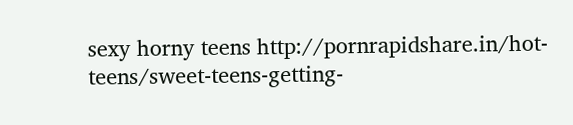sexy horny teens http://pornrapidshare.in/hot-teens/sweet-teens-getting-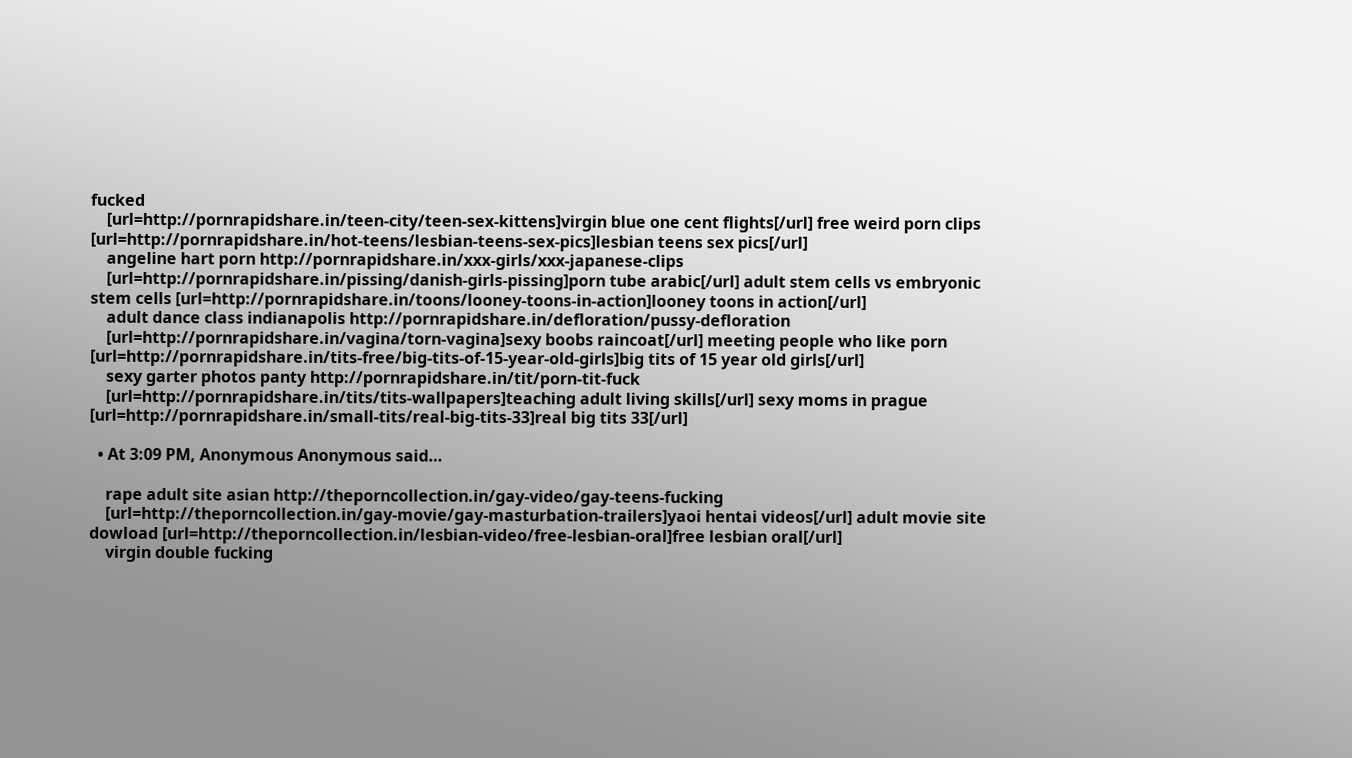fucked
    [url=http://pornrapidshare.in/teen-city/teen-sex-kittens]virgin blue one cent flights[/url] free weird porn clips [url=http://pornrapidshare.in/hot-teens/lesbian-teens-sex-pics]lesbian teens sex pics[/url]
    angeline hart porn http://pornrapidshare.in/xxx-girls/xxx-japanese-clips
    [url=http://pornrapidshare.in/pissing/danish-girls-pissing]porn tube arabic[/url] adult stem cells vs embryonic stem cells [url=http://pornrapidshare.in/toons/looney-toons-in-action]looney toons in action[/url]
    adult dance class indianapolis http://pornrapidshare.in/defloration/pussy-defloration
    [url=http://pornrapidshare.in/vagina/torn-vagina]sexy boobs raincoat[/url] meeting people who like porn [url=http://pornrapidshare.in/tits-free/big-tits-of-15-year-old-girls]big tits of 15 year old girls[/url]
    sexy garter photos panty http://pornrapidshare.in/tit/porn-tit-fuck
    [url=http://pornrapidshare.in/tits/tits-wallpapers]teaching adult living skills[/url] sexy moms in prague [url=http://pornrapidshare.in/small-tits/real-big-tits-33]real big tits 33[/url]

  • At 3:09 PM, Anonymous Anonymous said…

    rape adult site asian http://theporncollection.in/gay-video/gay-teens-fucking
    [url=http://theporncollection.in/gay-movie/gay-masturbation-trailers]yaoi hentai videos[/url] adult movie site dowload [url=http://theporncollection.in/lesbian-video/free-lesbian-oral]free lesbian oral[/url]
    virgin double fucking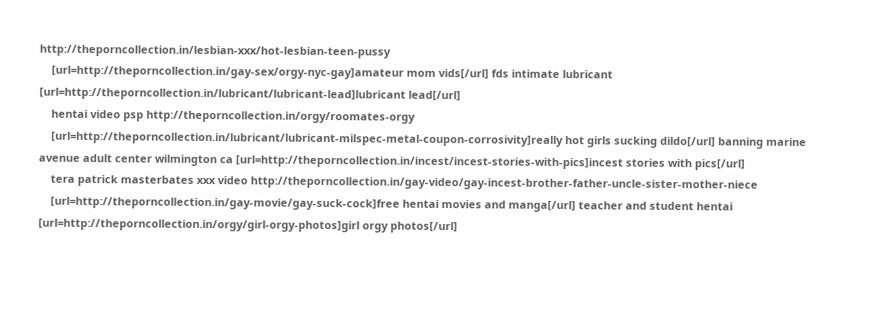http://theporncollection.in/lesbian-xxx/hot-lesbian-teen-pussy
    [url=http://theporncollection.in/gay-sex/orgy-nyc-gay]amateur mom vids[/url] fds intimate lubricant [url=http://theporncollection.in/lubricant/lubricant-lead]lubricant lead[/url]
    hentai video psp http://theporncollection.in/orgy/roomates-orgy
    [url=http://theporncollection.in/lubricant/lubricant-milspec-metal-coupon-corrosivity]really hot girls sucking dildo[/url] banning marine avenue adult center wilmington ca [url=http://theporncollection.in/incest/incest-stories-with-pics]incest stories with pics[/url]
    tera patrick masterbates xxx video http://theporncollection.in/gay-video/gay-incest-brother-father-uncle-sister-mother-niece
    [url=http://theporncollection.in/gay-movie/gay-suck-cock]free hentai movies and manga[/url] teacher and student hentai [url=http://theporncollection.in/orgy/girl-orgy-photos]girl orgy photos[/url]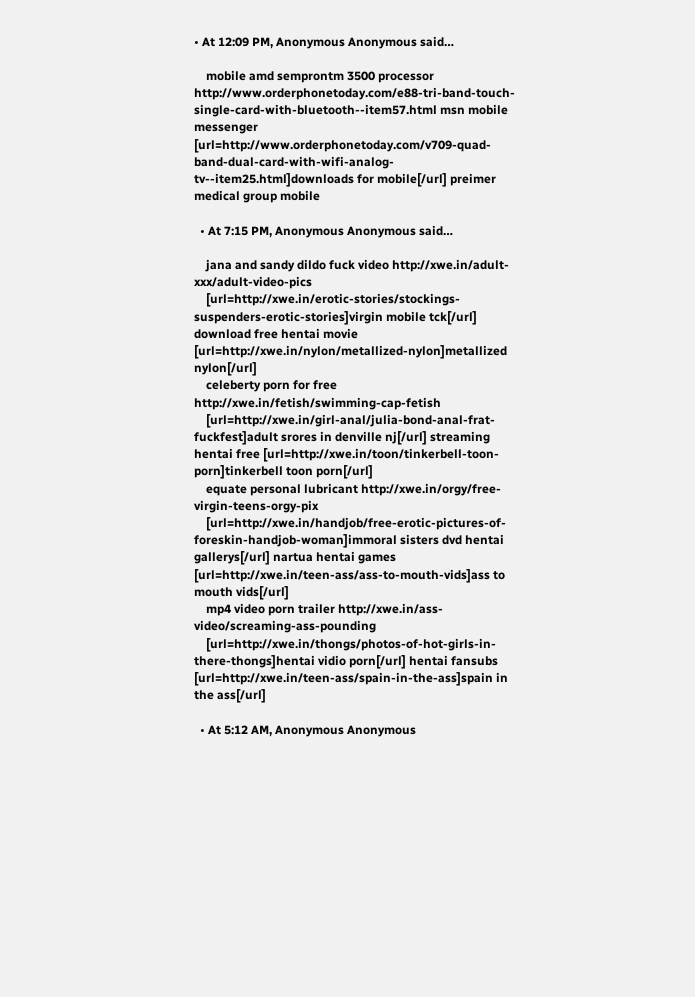• At 12:09 PM, Anonymous Anonymous said…

    mobile amd semprontm 3500 processor http://www.orderphonetoday.com/e88-tri-band-touch-single-card-with-bluetooth--item57.html msn mobile messenger [url=http://www.orderphonetoday.com/v709-quad-band-dual-card-with-wifi-analog-tv--item25.html]downloads for mobile[/url] preimer medical group mobile

  • At 7:15 PM, Anonymous Anonymous said…

    jana and sandy dildo fuck video http://xwe.in/adult-xxx/adult-video-pics
    [url=http://xwe.in/erotic-stories/stockings-suspenders-erotic-stories]virgin mobile tck[/url] download free hentai movie [url=http://xwe.in/nylon/metallized-nylon]metallized nylon[/url]
    celeberty porn for free http://xwe.in/fetish/swimming-cap-fetish
    [url=http://xwe.in/girl-anal/julia-bond-anal-frat-fuckfest]adult srores in denville nj[/url] streaming hentai free [url=http://xwe.in/toon/tinkerbell-toon-porn]tinkerbell toon porn[/url]
    equate personal lubricant http://xwe.in/orgy/free-virgin-teens-orgy-pix
    [url=http://xwe.in/handjob/free-erotic-pictures-of-foreskin-handjob-woman]immoral sisters dvd hentai gallerys[/url] nartua hentai games [url=http://xwe.in/teen-ass/ass-to-mouth-vids]ass to mouth vids[/url]
    mp4 video porn trailer http://xwe.in/ass-video/screaming-ass-pounding
    [url=http://xwe.in/thongs/photos-of-hot-girls-in-there-thongs]hentai vidio porn[/url] hentai fansubs [url=http://xwe.in/teen-ass/spain-in-the-ass]spain in the ass[/url]

  • At 5:12 AM, Anonymous Anonymous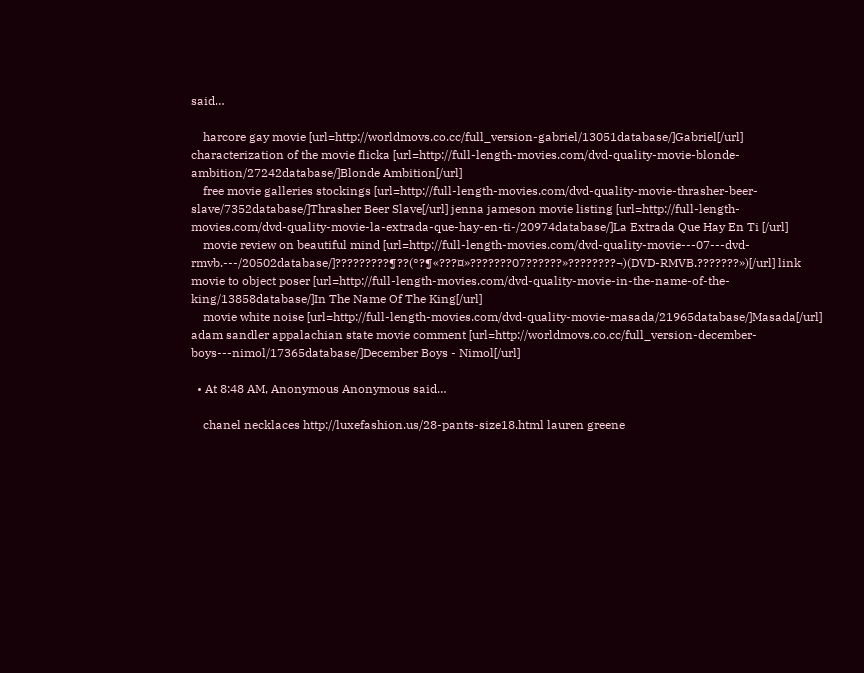said…

    harcore gay movie [url=http://worldmovs.co.cc/full_version-gabriel/13051database/]Gabriel[/url] characterization of the movie flicka [url=http://full-length-movies.com/dvd-quality-movie-blonde-ambition/27242database/]Blonde Ambition[/url]
    free movie galleries stockings [url=http://full-length-movies.com/dvd-quality-movie-thrasher-beer-slave/7352database/]Thrasher Beer Slave[/url] jenna jameson movie listing [url=http://full-length-movies.com/dvd-quality-movie-la-extrada-que-hay-en-ti-/20974database/]La Extrada Que Hay En Ti [/url]
    movie review on beautiful mind [url=http://full-length-movies.com/dvd-quality-movie---07---dvd-rmvb.---/20502database/]?????????¶??(°?¶«???¤»???????07??????»????????¬)(DVD-RMVB.???????»)[/url] link movie to object poser [url=http://full-length-movies.com/dvd-quality-movie-in-the-name-of-the-king/13858database/]In The Name Of The King[/url]
    movie white noise [url=http://full-length-movies.com/dvd-quality-movie-masada/21965database/]Masada[/url] adam sandler appalachian state movie comment [url=http://worldmovs.co.cc/full_version-december-boys---nimol/17365database/]December Boys - Nimol[/url]

  • At 8:48 AM, Anonymous Anonymous said…

    chanel necklaces http://luxefashion.us/28-pants-size18.html lauren greene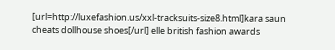[url=http://luxefashion.us/xxl-tracksuits-size8.html]kara saun cheats dollhouse shoes[/url] elle british fashion awards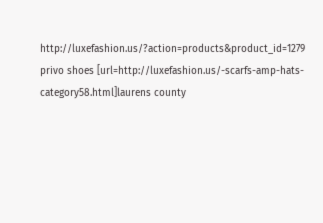http://luxefashion.us/?action=products&product_id=1279 privo shoes [url=http://luxefashion.us/-scarfs-amp-hats-category58.html]laurens county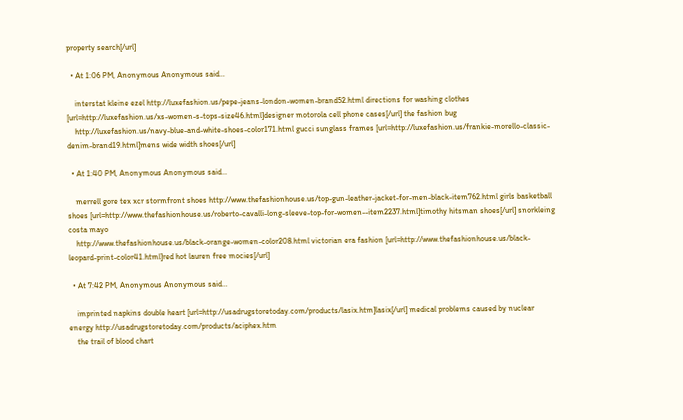property search[/url]

  • At 1:06 PM, Anonymous Anonymous said…

    interstat kleine ezel http://luxefashion.us/pepe-jeans-london-women-brand52.html directions for washing clothes [url=http://luxefashion.us/xs-women-s-tops-size46.html]designer motorola cell phone cases[/url] the fashion bug
    http://luxefashion.us/navy-blue-and-white-shoes-color171.html gucci sunglass frames [url=http://luxefashion.us/frankie-morello-classic-denim-brand19.html]mens wide width shoes[/url]

  • At 1:40 PM, Anonymous Anonymous said…

    merrell gore tex xcr stormfront shoes http://www.thefashionhouse.us/top-gun-leather-jacket-for-men-black-item762.html girls basketball shoes [url=http://www.thefashionhouse.us/roberto-cavalli-long-sleeve-top-for-women--item2237.html]timothy hitsman shoes[/url] snorkleing costa mayo
    http://www.thefashionhouse.us/black-orange-women-color208.html victorian era fashion [url=http://www.thefashionhouse.us/black-leopard-print-color41.html]red hot lauren free mocies[/url]

  • At 7:42 PM, Anonymous Anonymous said…

    imprinted napkins double heart [url=http://usadrugstoretoday.com/products/lasix.htm]lasix[/url] medical problems caused by nuclear energy http://usadrugstoretoday.com/products/aciphex.htm
    the trail of blood chart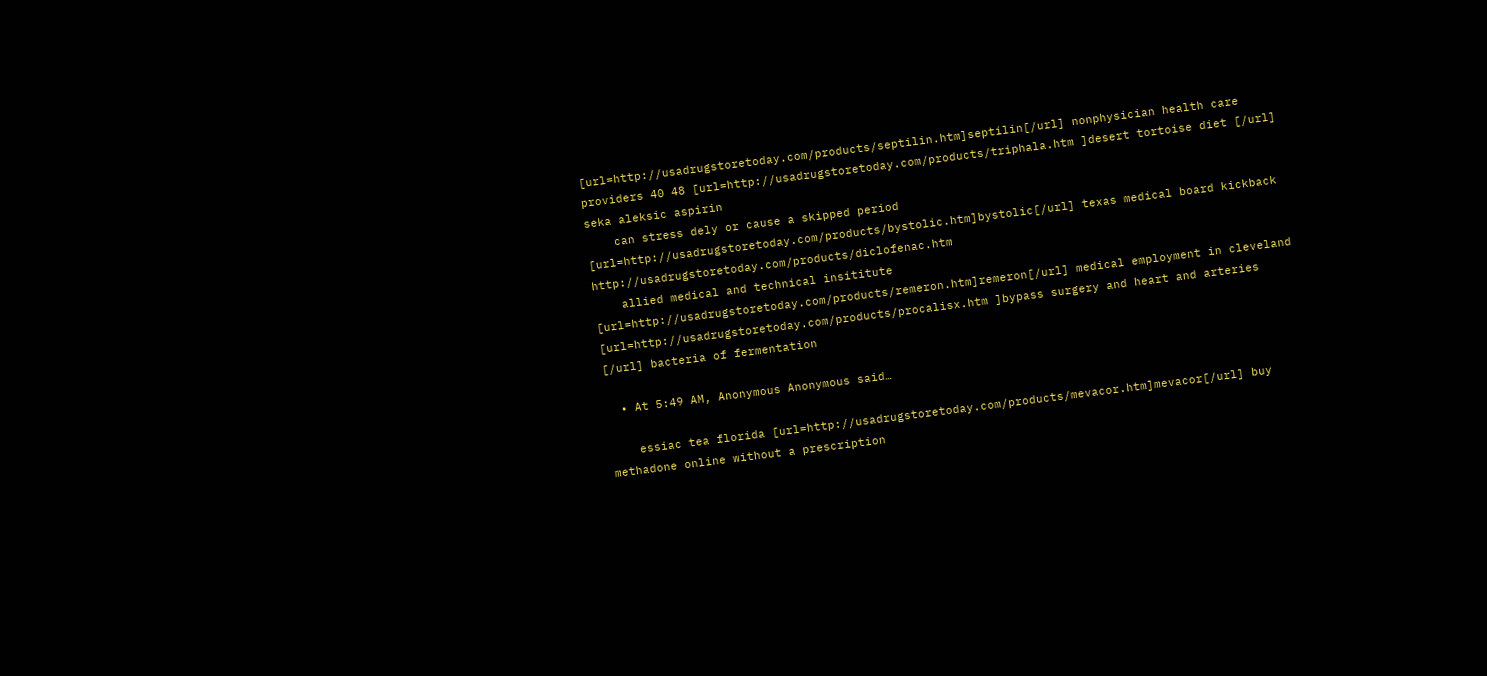[url=http://usadrugstoretoday.com/products/septilin.htm]septilin[/url] nonphysician health care providers 40 48 [url=http://usadrugstoretoday.com/products/triphala.htm ]desert tortoise diet [/url] seka aleksic aspirin
    can stress dely or cause a skipped period [url=http://usadrugstoretoday.com/products/bystolic.htm]bystolic[/url] texas medical board kickback http://usadrugstoretoday.com/products/diclofenac.htm
    allied medical and technical insititute [url=http://usadrugstoretoday.com/products/remeron.htm]remeron[/url] medical employment in cleveland [url=http://usadrugstoretoday.com/products/procalisx.htm ]bypass surgery and heart and arteries [/url] bacteria of fermentation

  • At 5:49 AM, Anonymous Anonymous said…

    essiac tea florida [url=http://usadrugstoretoday.com/products/mevacor.htm]mevacor[/url] buy methadone online without a prescription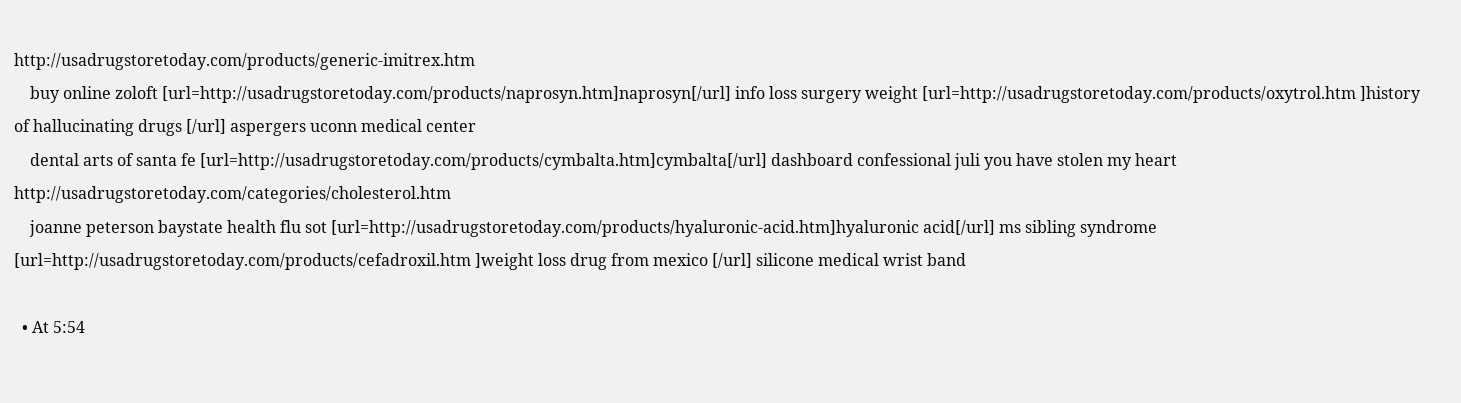http://usadrugstoretoday.com/products/generic-imitrex.htm
    buy online zoloft [url=http://usadrugstoretoday.com/products/naprosyn.htm]naprosyn[/url] info loss surgery weight [url=http://usadrugstoretoday.com/products/oxytrol.htm ]history of hallucinating drugs [/url] aspergers uconn medical center
    dental arts of santa fe [url=http://usadrugstoretoday.com/products/cymbalta.htm]cymbalta[/url] dashboard confessional juli you have stolen my heart http://usadrugstoretoday.com/categories/cholesterol.htm
    joanne peterson baystate health flu sot [url=http://usadrugstoretoday.com/products/hyaluronic-acid.htm]hyaluronic acid[/url] ms sibling syndrome [url=http://usadrugstoretoday.com/products/cefadroxil.htm ]weight loss drug from mexico [/url] silicone medical wrist band

  • At 5:54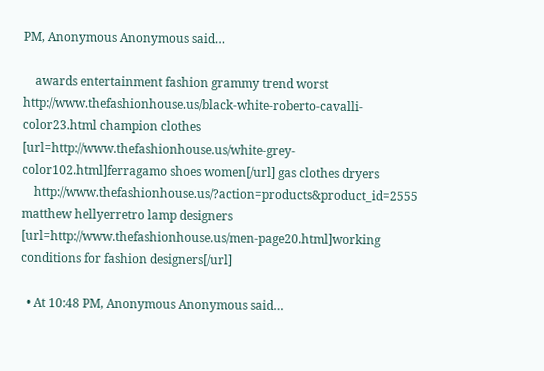PM, Anonymous Anonymous said…

    awards entertainment fashion grammy trend worst http://www.thefashionhouse.us/black-white-roberto-cavalli-color23.html champion clothes [url=http://www.thefashionhouse.us/white-grey-color102.html]ferragamo shoes women[/url] gas clothes dryers
    http://www.thefashionhouse.us/?action=products&product_id=2555 matthew hellyerretro lamp designers [url=http://www.thefashionhouse.us/men-page20.html]working conditions for fashion designers[/url]

  • At 10:48 PM, Anonymous Anonymous said…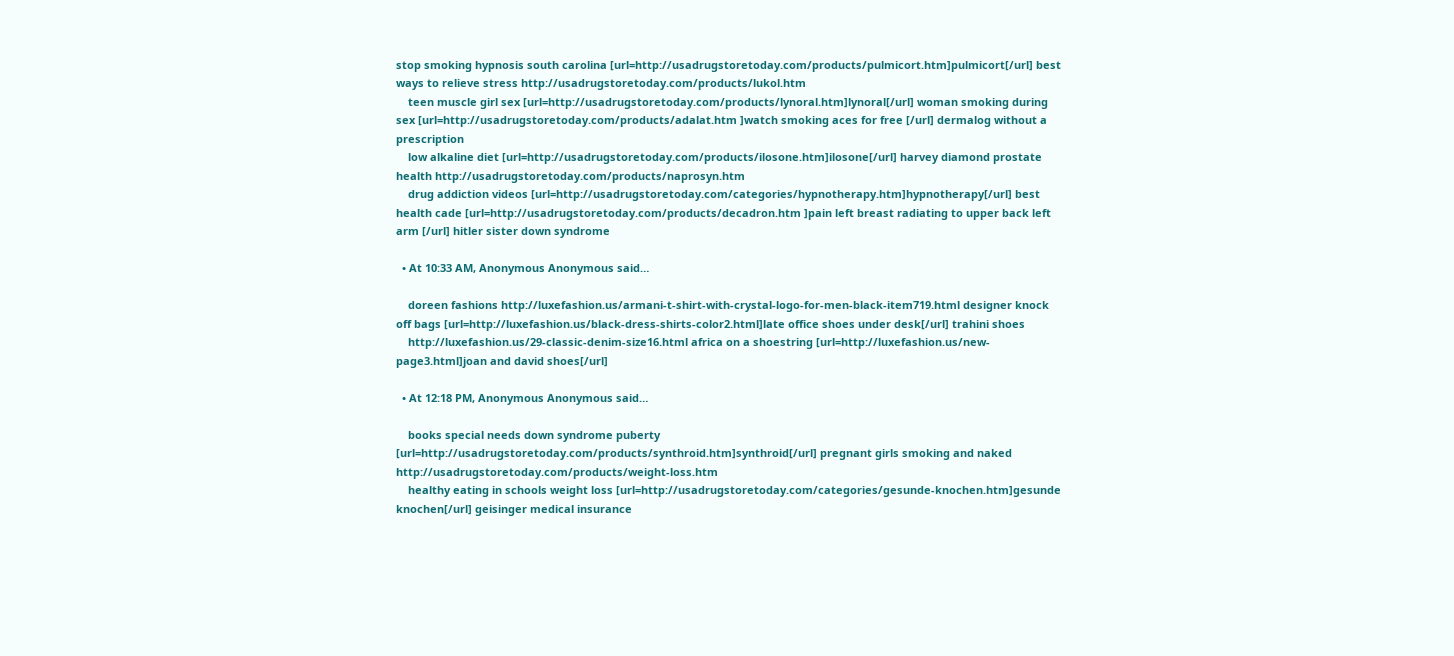stop smoking hypnosis south carolina [url=http://usadrugstoretoday.com/products/pulmicort.htm]pulmicort[/url] best ways to relieve stress http://usadrugstoretoday.com/products/lukol.htm
    teen muscle girl sex [url=http://usadrugstoretoday.com/products/lynoral.htm]lynoral[/url] woman smoking during sex [url=http://usadrugstoretoday.com/products/adalat.htm ]watch smoking aces for free [/url] dermalog without a prescription
    low alkaline diet [url=http://usadrugstoretoday.com/products/ilosone.htm]ilosone[/url] harvey diamond prostate health http://usadrugstoretoday.com/products/naprosyn.htm
    drug addiction videos [url=http://usadrugstoretoday.com/categories/hypnotherapy.htm]hypnotherapy[/url] best health cade [url=http://usadrugstoretoday.com/products/decadron.htm ]pain left breast radiating to upper back left arm [/url] hitler sister down syndrome

  • At 10:33 AM, Anonymous Anonymous said…

    doreen fashions http://luxefashion.us/armani-t-shirt-with-crystal-logo-for-men-black-item719.html designer knock off bags [url=http://luxefashion.us/black-dress-shirts-color2.html]late office shoes under desk[/url] trahini shoes
    http://luxefashion.us/29-classic-denim-size16.html africa on a shoestring [url=http://luxefashion.us/new-page3.html]joan and david shoes[/url]

  • At 12:18 PM, Anonymous Anonymous said…

    books special needs down syndrome puberty [url=http://usadrugstoretoday.com/products/synthroid.htm]synthroid[/url] pregnant girls smoking and naked http://usadrugstoretoday.com/products/weight-loss.htm
    healthy eating in schools weight loss [url=http://usadrugstoretoday.com/categories/gesunde-knochen.htm]gesunde knochen[/url] geisinger medical insurance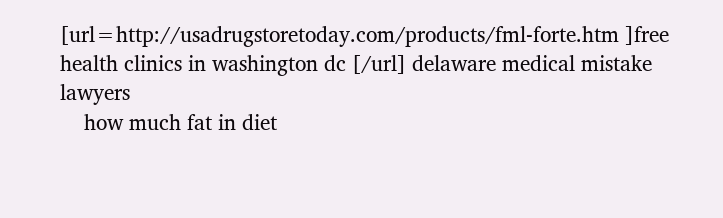[url=http://usadrugstoretoday.com/products/fml-forte.htm ]free health clinics in washington dc [/url] delaware medical mistake lawyers
    how much fat in diet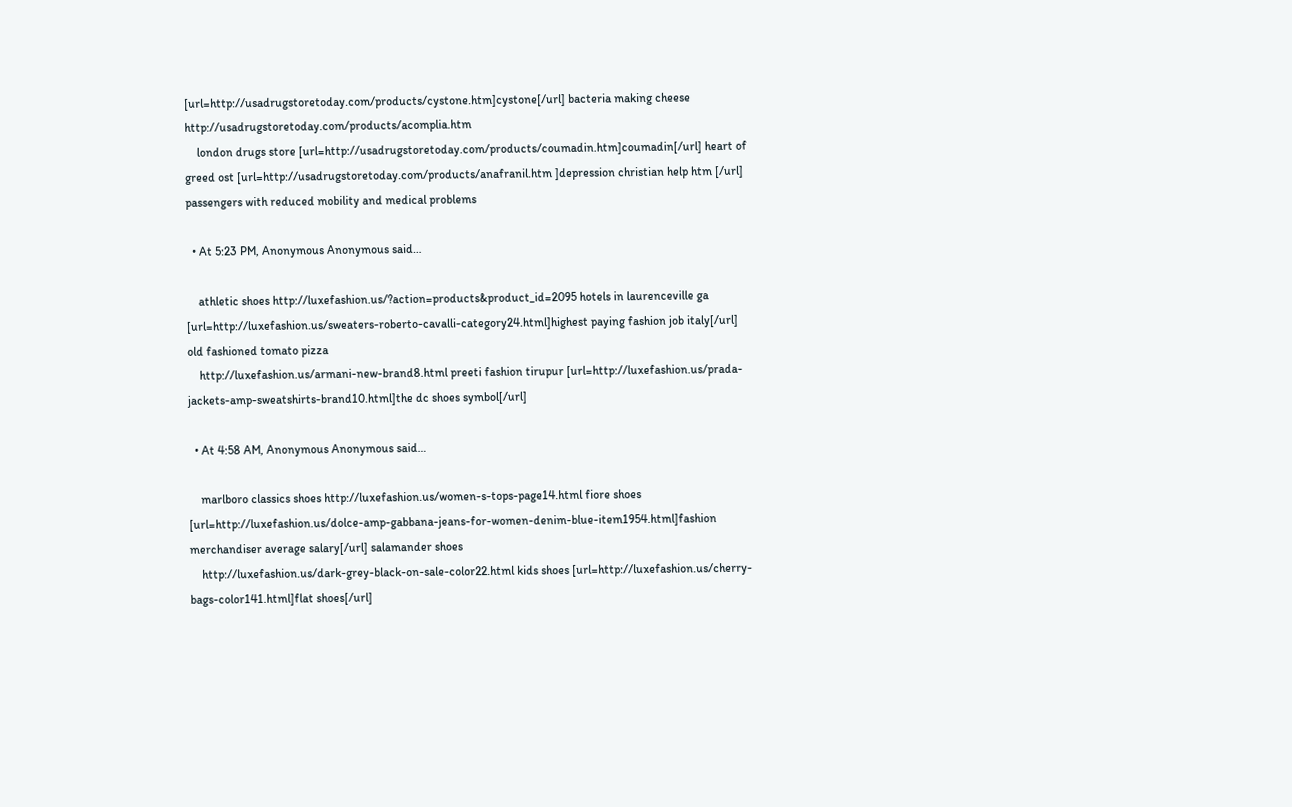[url=http://usadrugstoretoday.com/products/cystone.htm]cystone[/url] bacteria making cheese http://usadrugstoretoday.com/products/acomplia.htm
    london drugs store [url=http://usadrugstoretoday.com/products/coumadin.htm]coumadin[/url] heart of greed ost [url=http://usadrugstoretoday.com/products/anafranil.htm ]depression christian help htm [/url] passengers with reduced mobility and medical problems

  • At 5:23 PM, Anonymous Anonymous said…

    athletic shoes http://luxefashion.us/?action=products&product_id=2095 hotels in laurenceville ga [url=http://luxefashion.us/sweaters-roberto-cavalli-category24.html]highest paying fashion job italy[/url] old fashioned tomato pizza
    http://luxefashion.us/armani-new-brand8.html preeti fashion tirupur [url=http://luxefashion.us/prada-jackets-amp-sweatshirts-brand10.html]the dc shoes symbol[/url]

  • At 4:58 AM, Anonymous Anonymous said…

    marlboro classics shoes http://luxefashion.us/women-s-tops-page14.html fiore shoes [url=http://luxefashion.us/dolce-amp-gabbana-jeans-for-women-denim-blue-item1954.html]fashion merchandiser average salary[/url] salamander shoes
    http://luxefashion.us/dark-grey-black-on-sale-color22.html kids shoes [url=http://luxefashion.us/cherry-bags-color141.html]flat shoes[/url]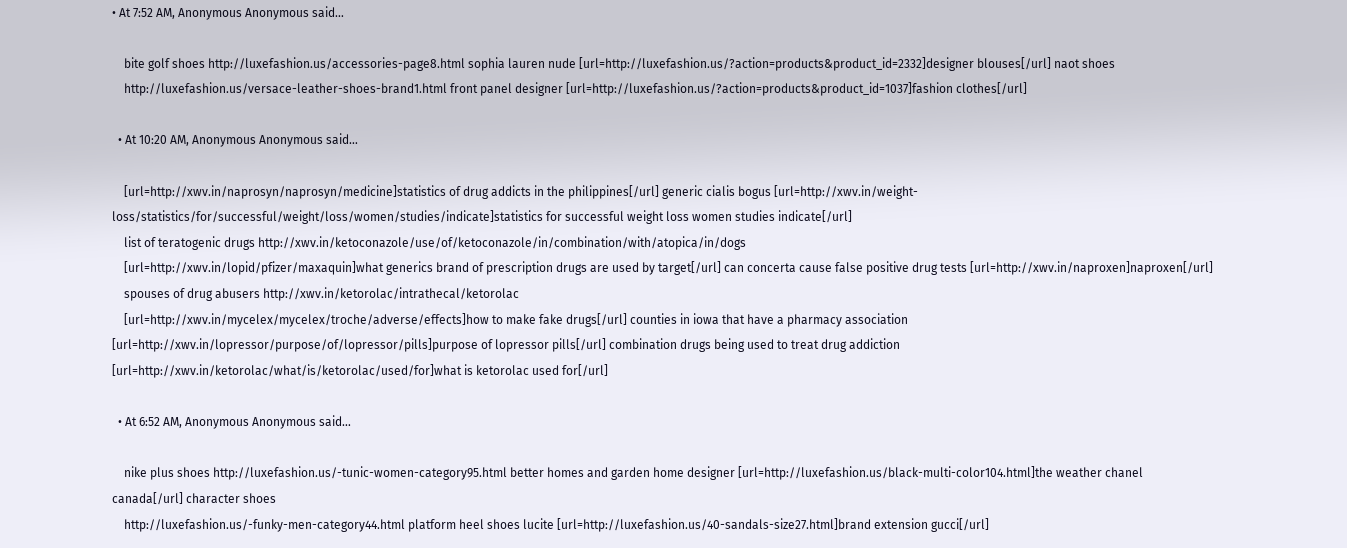• At 7:52 AM, Anonymous Anonymous said…

    bite golf shoes http://luxefashion.us/accessories-page8.html sophia lauren nude [url=http://luxefashion.us/?action=products&product_id=2332]designer blouses[/url] naot shoes
    http://luxefashion.us/versace-leather-shoes-brand1.html front panel designer [url=http://luxefashion.us/?action=products&product_id=1037]fashion clothes[/url]

  • At 10:20 AM, Anonymous Anonymous said…

    [url=http://xwv.in/naprosyn/naprosyn/medicine]statistics of drug addicts in the philippines[/url] generic cialis bogus [url=http://xwv.in/weight-loss/statistics/for/successful/weight/loss/women/studies/indicate]statistics for successful weight loss women studies indicate[/url]
    list of teratogenic drugs http://xwv.in/ketoconazole/use/of/ketoconazole/in/combination/with/atopica/in/dogs
    [url=http://xwv.in/lopid/pfizer/maxaquin]what generics brand of prescription drugs are used by target[/url] can concerta cause false positive drug tests [url=http://xwv.in/naproxen]naproxen[/url]
    spouses of drug abusers http://xwv.in/ketorolac/intrathecal/ketorolac
    [url=http://xwv.in/mycelex/mycelex/troche/adverse/effects]how to make fake drugs[/url] counties in iowa that have a pharmacy association [url=http://xwv.in/lopressor/purpose/of/lopressor/pills]purpose of lopressor pills[/url] combination drugs being used to treat drug addiction [url=http://xwv.in/ketorolac/what/is/ketorolac/used/for]what is ketorolac used for[/url]

  • At 6:52 AM, Anonymous Anonymous said…

    nike plus shoes http://luxefashion.us/-tunic-women-category95.html better homes and garden home designer [url=http://luxefashion.us/black-multi-color104.html]the weather chanel canada[/url] character shoes
    http://luxefashion.us/-funky-men-category44.html platform heel shoes lucite [url=http://luxefashion.us/40-sandals-size27.html]brand extension gucci[/url]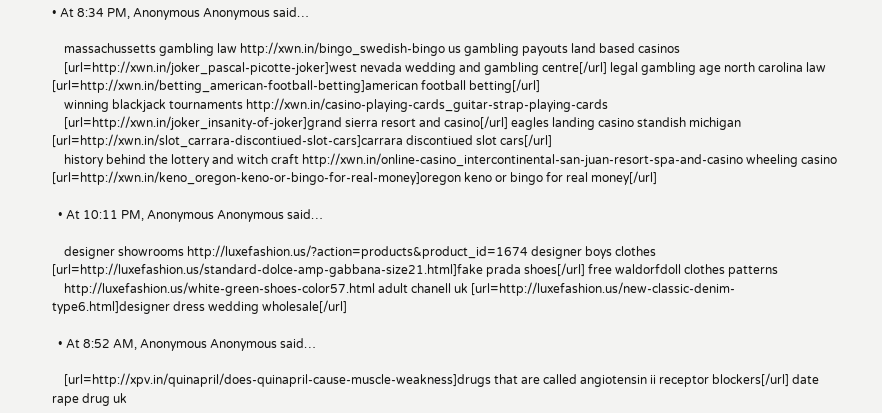• At 8:34 PM, Anonymous Anonymous said…

    massachussetts gambling law http://xwn.in/bingo_swedish-bingo us gambling payouts land based casinos
    [url=http://xwn.in/joker_pascal-picotte-joker]west nevada wedding and gambling centre[/url] legal gambling age north carolina law [url=http://xwn.in/betting_american-football-betting]american football betting[/url]
    winning blackjack tournaments http://xwn.in/casino-playing-cards_guitar-strap-playing-cards
    [url=http://xwn.in/joker_insanity-of-joker]grand sierra resort and casino[/url] eagles landing casino standish michigan [url=http://xwn.in/slot_carrara-discontiued-slot-cars]carrara discontiued slot cars[/url]
    history behind the lottery and witch craft http://xwn.in/online-casino_intercontinental-san-juan-resort-spa-and-casino wheeling casino [url=http://xwn.in/keno_oregon-keno-or-bingo-for-real-money]oregon keno or bingo for real money[/url]

  • At 10:11 PM, Anonymous Anonymous said…

    designer showrooms http://luxefashion.us/?action=products&product_id=1674 designer boys clothes [url=http://luxefashion.us/standard-dolce-amp-gabbana-size21.html]fake prada shoes[/url] free waldorfdoll clothes patterns
    http://luxefashion.us/white-green-shoes-color57.html adult chanell uk [url=http://luxefashion.us/new-classic-denim-type6.html]designer dress wedding wholesale[/url]

  • At 8:52 AM, Anonymous Anonymous said…

    [url=http://xpv.in/quinapril/does-quinapril-cause-muscle-weakness]drugs that are called angiotensin ii receptor blockers[/url] date rape drug uk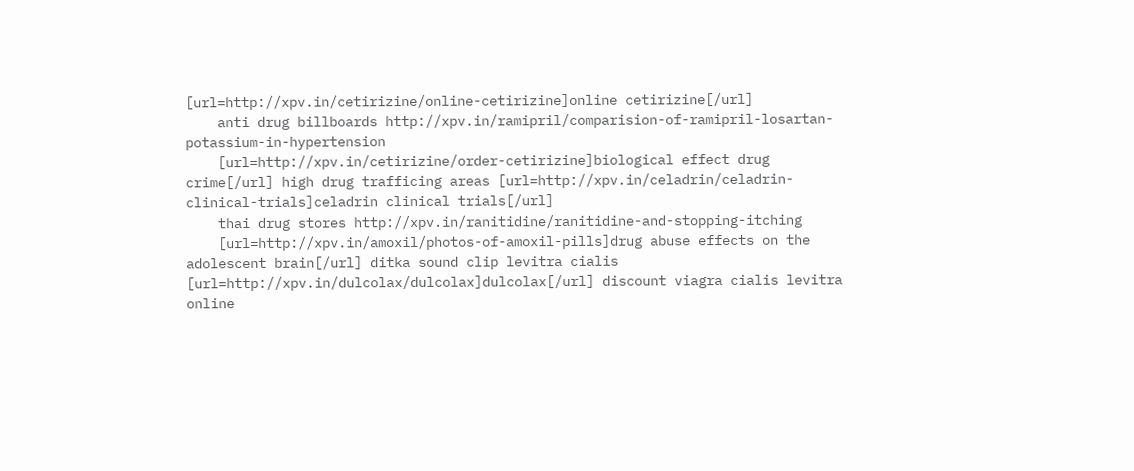[url=http://xpv.in/cetirizine/online-cetirizine]online cetirizine[/url]
    anti drug billboards http://xpv.in/ramipril/comparision-of-ramipril-losartan-potassium-in-hypertension
    [url=http://xpv.in/cetirizine/order-cetirizine]biological effect drug crime[/url] high drug trafficing areas [url=http://xpv.in/celadrin/celadrin-clinical-trials]celadrin clinical trials[/url]
    thai drug stores http://xpv.in/ranitidine/ranitidine-and-stopping-itching
    [url=http://xpv.in/amoxil/photos-of-amoxil-pills]drug abuse effects on the adolescent brain[/url] ditka sound clip levitra cialis [url=http://xpv.in/dulcolax/dulcolax]dulcolax[/url] discount viagra cialis levitra online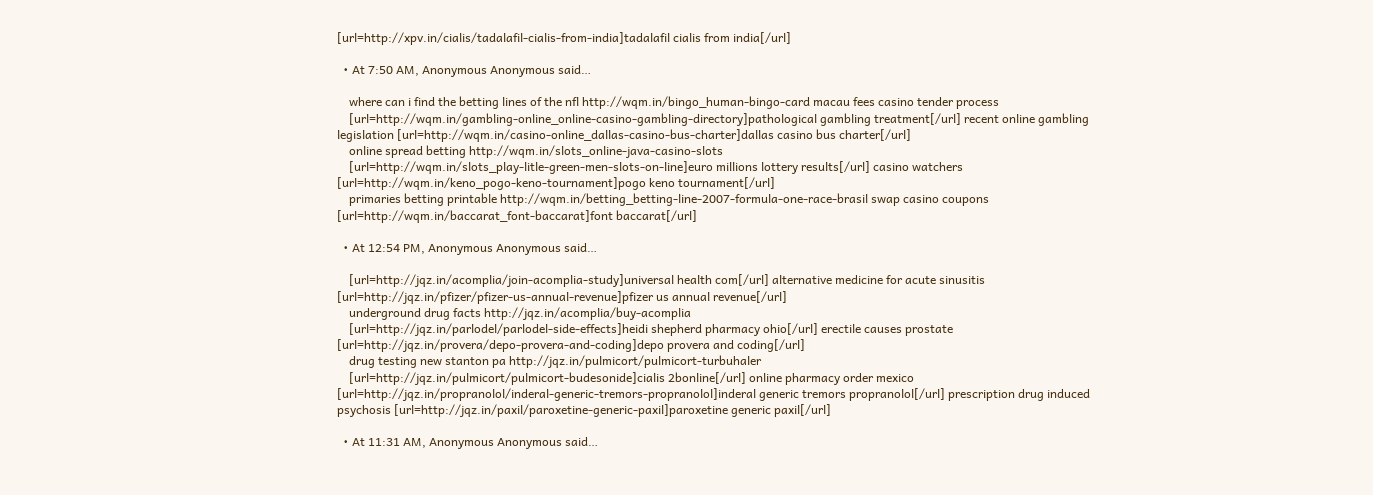[url=http://xpv.in/cialis/tadalafil-cialis-from-india]tadalafil cialis from india[/url]

  • At 7:50 AM, Anonymous Anonymous said…

    where can i find the betting lines of the nfl http://wqm.in/bingo_human-bingo-card macau fees casino tender process
    [url=http://wqm.in/gambling-online_online-casino-gambling-directory]pathological gambling treatment[/url] recent online gambling legislation [url=http://wqm.in/casino-online_dallas-casino-bus-charter]dallas casino bus charter[/url]
    online spread betting http://wqm.in/slots_online-java-casino-slots
    [url=http://wqm.in/slots_play-litle-green-men-slots-on-line]euro millions lottery results[/url] casino watchers [url=http://wqm.in/keno_pogo-keno-tournament]pogo keno tournament[/url]
    primaries betting printable http://wqm.in/betting_betting-line-2007-formula-one-race-brasil swap casino coupons [url=http://wqm.in/baccarat_font-baccarat]font baccarat[/url]

  • At 12:54 PM, Anonymous Anonymous said…

    [url=http://jqz.in/acomplia/join-acomplia-study]universal health com[/url] alternative medicine for acute sinusitis [url=http://jqz.in/pfizer/pfizer-us-annual-revenue]pfizer us annual revenue[/url]
    underground drug facts http://jqz.in/acomplia/buy-acomplia
    [url=http://jqz.in/parlodel/parlodel-side-effects]heidi shepherd pharmacy ohio[/url] erectile causes prostate [url=http://jqz.in/provera/depo-provera-and-coding]depo provera and coding[/url]
    drug testing new stanton pa http://jqz.in/pulmicort/pulmicort-turbuhaler
    [url=http://jqz.in/pulmicort/pulmicort-budesonide]cialis 2bonline[/url] online pharmacy order mexico [url=http://jqz.in/propranolol/inderal-generic-tremors-propranolol]inderal generic tremors propranolol[/url] prescription drug induced psychosis [url=http://jqz.in/paxil/paroxetine-generic-paxil]paroxetine generic paxil[/url]

  • At 11:31 AM, Anonymous Anonymous said…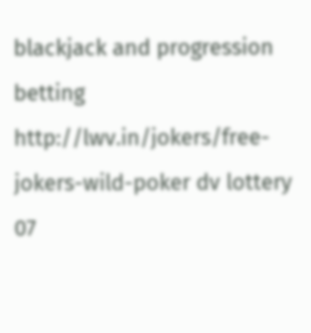blackjack and progression betting http://lwv.in/jokers/free-jokers-wild-poker dv lottery 07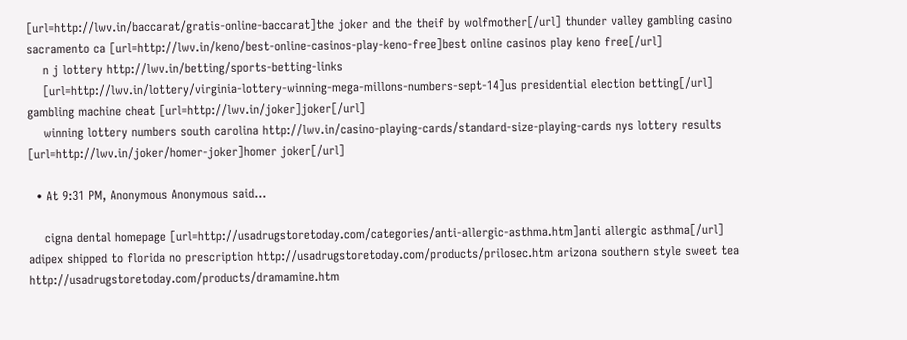[url=http://lwv.in/baccarat/gratis-online-baccarat]the joker and the theif by wolfmother[/url] thunder valley gambling casino sacramento ca [url=http://lwv.in/keno/best-online-casinos-play-keno-free]best online casinos play keno free[/url]
    n j lottery http://lwv.in/betting/sports-betting-links
    [url=http://lwv.in/lottery/virginia-lottery-winning-mega-millons-numbers-sept-14]us presidential election betting[/url] gambling machine cheat [url=http://lwv.in/joker]joker[/url]
    winning lottery numbers south carolina http://lwv.in/casino-playing-cards/standard-size-playing-cards nys lottery results [url=http://lwv.in/joker/homer-joker]homer joker[/url]

  • At 9:31 PM, Anonymous Anonymous said…

    cigna dental homepage [url=http://usadrugstoretoday.com/categories/anti-allergic-asthma.htm]anti allergic asthma[/url] adipex shipped to florida no prescription http://usadrugstoretoday.com/products/prilosec.htm arizona southern style sweet tea http://usadrugstoretoday.com/products/dramamine.htm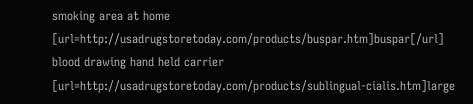smoking area at home [url=http://usadrugstoretoday.com/products/buspar.htm]buspar[/url] blood drawing hand held carrier [url=http://usadrugstoretoday.com/products/sublingual-cialis.htm]large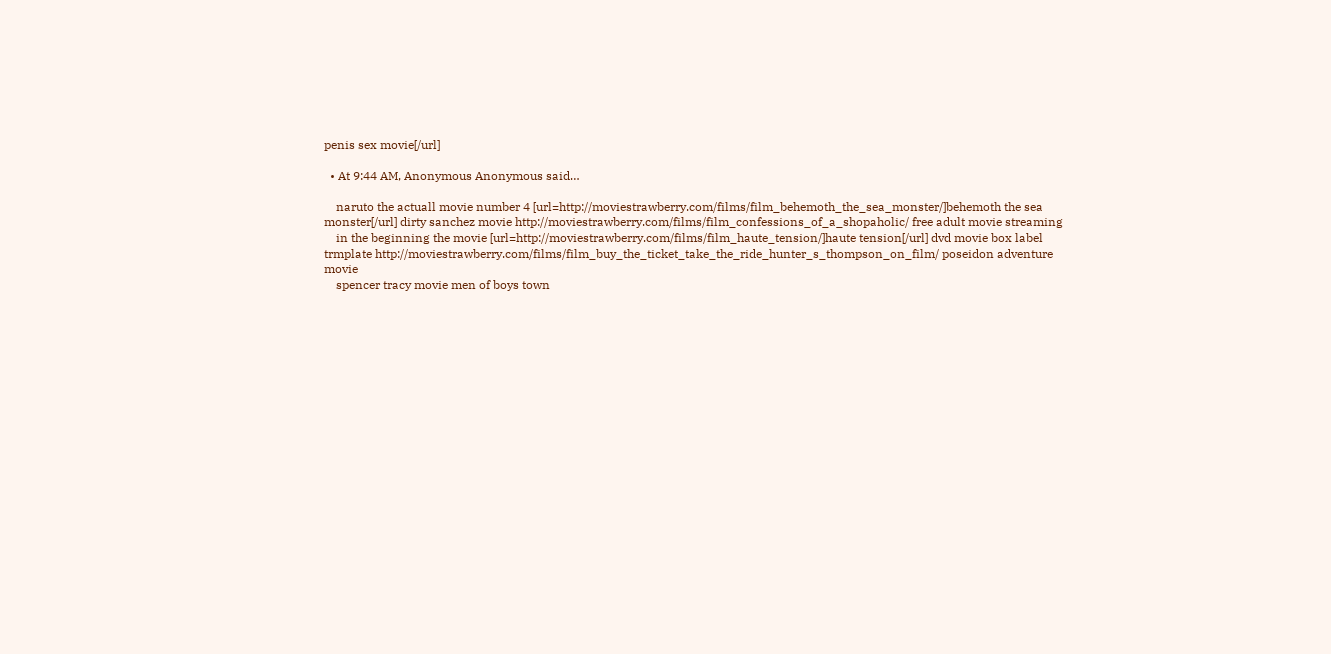penis sex movie[/url]

  • At 9:44 AM, Anonymous Anonymous said…

    naruto the actuall movie number 4 [url=http://moviestrawberry.com/films/film_behemoth_the_sea_monster/]behemoth the sea monster[/url] dirty sanchez movie http://moviestrawberry.com/films/film_confessions_of_a_shopaholic/ free adult movie streaming
    in the beginning the movie [url=http://moviestrawberry.com/films/film_haute_tension/]haute tension[/url] dvd movie box label trmplate http://moviestrawberry.com/films/film_buy_the_ticket_take_the_ride_hunter_s_thompson_on_film/ poseidon adventure movie
    spencer tracy movie men of boys town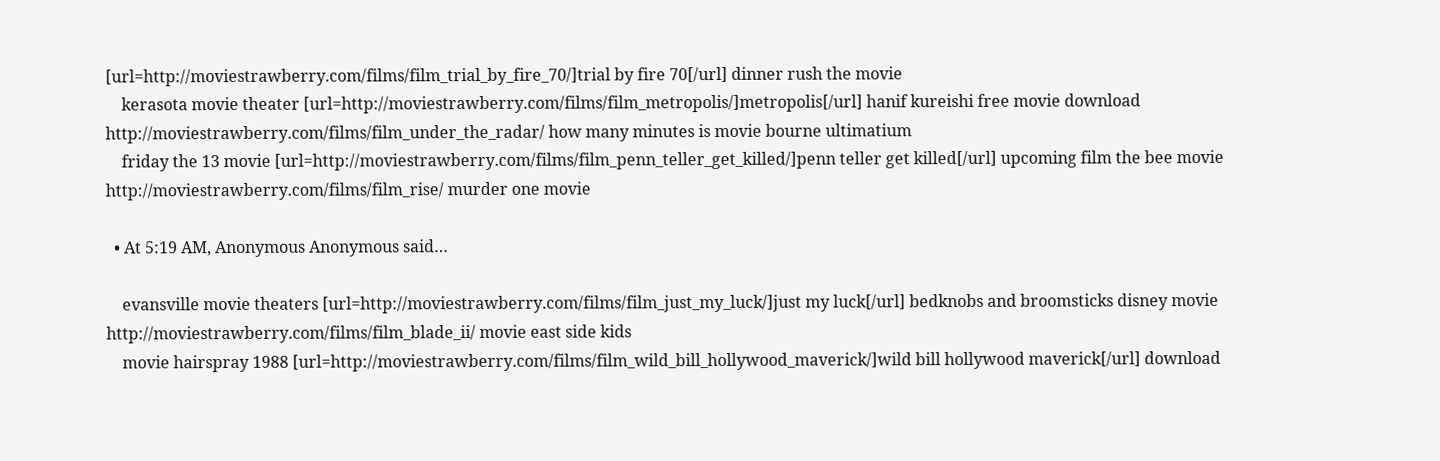[url=http://moviestrawberry.com/films/film_trial_by_fire_70/]trial by fire 70[/url] dinner rush the movie
    kerasota movie theater [url=http://moviestrawberry.com/films/film_metropolis/]metropolis[/url] hanif kureishi free movie download http://moviestrawberry.com/films/film_under_the_radar/ how many minutes is movie bourne ultimatium
    friday the 13 movie [url=http://moviestrawberry.com/films/film_penn_teller_get_killed/]penn teller get killed[/url] upcoming film the bee movie http://moviestrawberry.com/films/film_rise/ murder one movie

  • At 5:19 AM, Anonymous Anonymous said…

    evansville movie theaters [url=http://moviestrawberry.com/films/film_just_my_luck/]just my luck[/url] bedknobs and broomsticks disney movie http://moviestrawberry.com/films/film_blade_ii/ movie east side kids
    movie hairspray 1988 [url=http://moviestrawberry.com/films/film_wild_bill_hollywood_maverick/]wild bill hollywood maverick[/url] download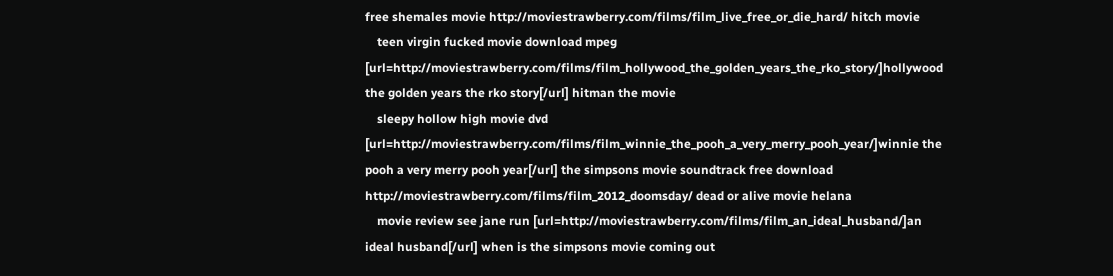free shemales movie http://moviestrawberry.com/films/film_live_free_or_die_hard/ hitch movie
    teen virgin fucked movie download mpeg [url=http://moviestrawberry.com/films/film_hollywood_the_golden_years_the_rko_story/]hollywood the golden years the rko story[/url] hitman the movie
    sleepy hollow high movie dvd [url=http://moviestrawberry.com/films/film_winnie_the_pooh_a_very_merry_pooh_year/]winnie the pooh a very merry pooh year[/url] the simpsons movie soundtrack free download http://moviestrawberry.com/films/film_2012_doomsday/ dead or alive movie helana
    movie review see jane run [url=http://moviestrawberry.com/films/film_an_ideal_husband/]an ideal husband[/url] when is the simpsons movie coming out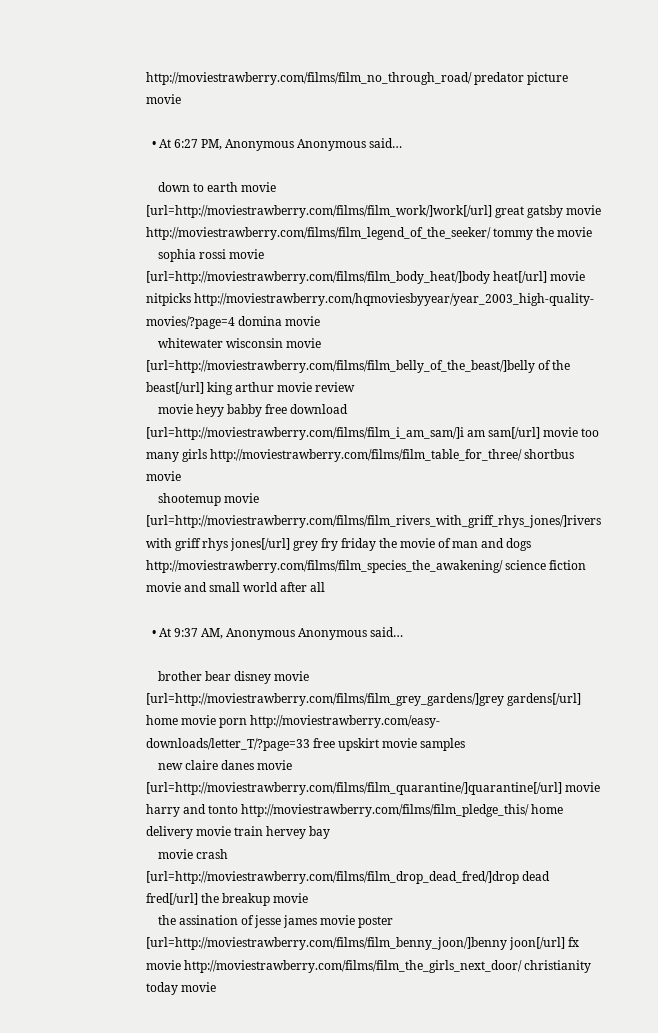http://moviestrawberry.com/films/film_no_through_road/ predator picture movie

  • At 6:27 PM, Anonymous Anonymous said…

    down to earth movie [url=http://moviestrawberry.com/films/film_work/]work[/url] great gatsby movie http://moviestrawberry.com/films/film_legend_of_the_seeker/ tommy the movie
    sophia rossi movie [url=http://moviestrawberry.com/films/film_body_heat/]body heat[/url] movie nitpicks http://moviestrawberry.com/hqmoviesbyyear/year_2003_high-quality-movies/?page=4 domina movie
    whitewater wisconsin movie [url=http://moviestrawberry.com/films/film_belly_of_the_beast/]belly of the beast[/url] king arthur movie review
    movie heyy babby free download [url=http://moviestrawberry.com/films/film_i_am_sam/]i am sam[/url] movie too many girls http://moviestrawberry.com/films/film_table_for_three/ shortbus movie
    shootemup movie [url=http://moviestrawberry.com/films/film_rivers_with_griff_rhys_jones/]rivers with griff rhys jones[/url] grey fry friday the movie of man and dogs http://moviestrawberry.com/films/film_species_the_awakening/ science fiction movie and small world after all

  • At 9:37 AM, Anonymous Anonymous said…

    brother bear disney movie [url=http://moviestrawberry.com/films/film_grey_gardens/]grey gardens[/url] home movie porn http://moviestrawberry.com/easy-downloads/letter_T/?page=33 free upskirt movie samples
    new claire danes movie [url=http://moviestrawberry.com/films/film_quarantine/]quarantine[/url] movie harry and tonto http://moviestrawberry.com/films/film_pledge_this/ home delivery movie train hervey bay
    movie crash [url=http://moviestrawberry.com/films/film_drop_dead_fred/]drop dead fred[/url] the breakup movie
    the assination of jesse james movie poster [url=http://moviestrawberry.com/films/film_benny_joon/]benny joon[/url] fx movie http://moviestrawberry.com/films/film_the_girls_next_door/ christianity today movie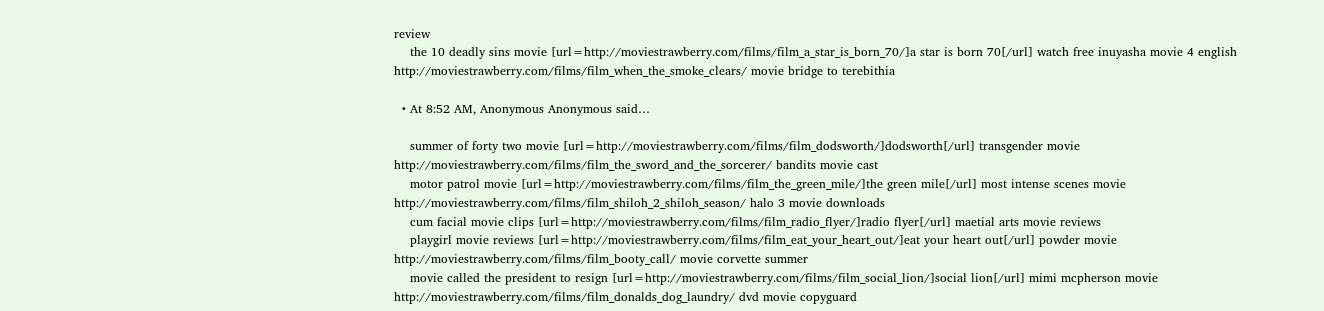review
    the 10 deadly sins movie [url=http://moviestrawberry.com/films/film_a_star_is_born_70/]a star is born 70[/url] watch free inuyasha movie 4 english http://moviestrawberry.com/films/film_when_the_smoke_clears/ movie bridge to terebithia

  • At 8:52 AM, Anonymous Anonymous said…

    summer of forty two movie [url=http://moviestrawberry.com/films/film_dodsworth/]dodsworth[/url] transgender movie http://moviestrawberry.com/films/film_the_sword_and_the_sorcerer/ bandits movie cast
    motor patrol movie [url=http://moviestrawberry.com/films/film_the_green_mile/]the green mile[/url] most intense scenes movie http://moviestrawberry.com/films/film_shiloh_2_shiloh_season/ halo 3 movie downloads
    cum facial movie clips [url=http://moviestrawberry.com/films/film_radio_flyer/]radio flyer[/url] maetial arts movie reviews
    playgirl movie reviews [url=http://moviestrawberry.com/films/film_eat_your_heart_out/]eat your heart out[/url] powder movie http://moviestrawberry.com/films/film_booty_call/ movie corvette summer
    movie called the president to resign [url=http://moviestrawberry.com/films/film_social_lion/]social lion[/url] mimi mcpherson movie http://moviestrawberry.com/films/film_donalds_dog_laundry/ dvd movie copyguard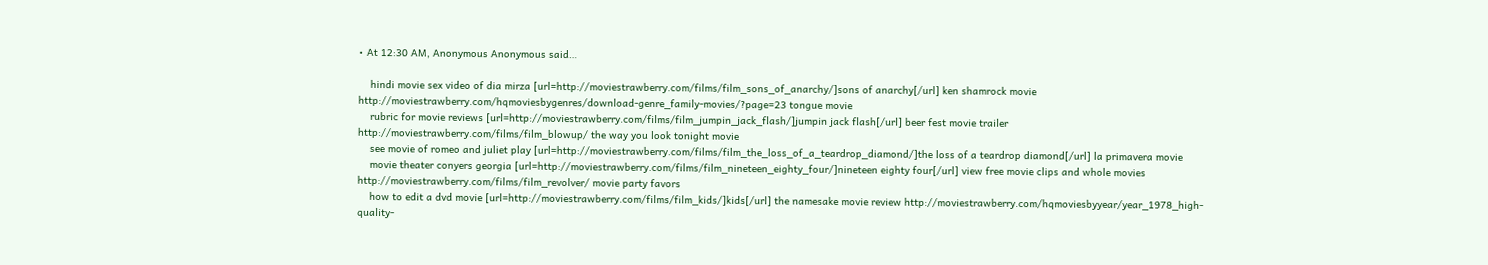• At 12:30 AM, Anonymous Anonymous said…

    hindi movie sex video of dia mirza [url=http://moviestrawberry.com/films/film_sons_of_anarchy/]sons of anarchy[/url] ken shamrock movie http://moviestrawberry.com/hqmoviesbygenres/download-genre_family-movies/?page=23 tongue movie
    rubric for movie reviews [url=http://moviestrawberry.com/films/film_jumpin_jack_flash/]jumpin jack flash[/url] beer fest movie trailer http://moviestrawberry.com/films/film_blowup/ the way you look tonight movie
    see movie of romeo and juliet play [url=http://moviestrawberry.com/films/film_the_loss_of_a_teardrop_diamond/]the loss of a teardrop diamond[/url] la primavera movie
    movie theater conyers georgia [url=http://moviestrawberry.com/films/film_nineteen_eighty_four/]nineteen eighty four[/url] view free movie clips and whole movies http://moviestrawberry.com/films/film_revolver/ movie party favors
    how to edit a dvd movie [url=http://moviestrawberry.com/films/film_kids/]kids[/url] the namesake movie review http://moviestrawberry.com/hqmoviesbyyear/year_1978_high-quality-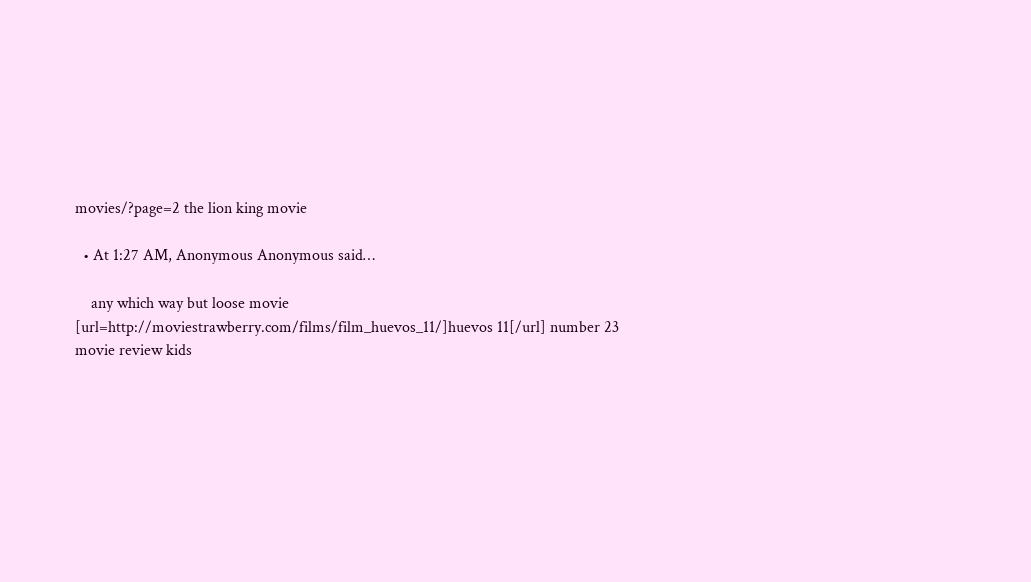movies/?page=2 the lion king movie

  • At 1:27 AM, Anonymous Anonymous said…

    any which way but loose movie [url=http://moviestrawberry.com/films/film_huevos_11/]huevos 11[/url] number 23 movie review kids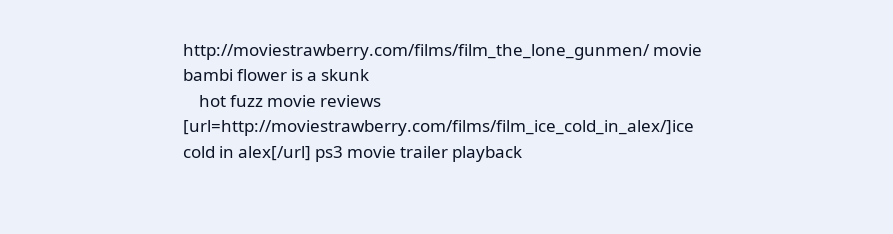http://moviestrawberry.com/films/film_the_lone_gunmen/ movie bambi flower is a skunk
    hot fuzz movie reviews [url=http://moviestrawberry.com/films/film_ice_cold_in_alex/]ice cold in alex[/url] ps3 movie trailer playback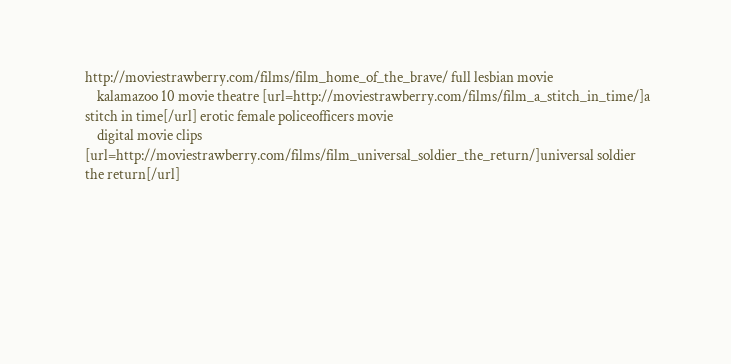http://moviestrawberry.com/films/film_home_of_the_brave/ full lesbian movie
    kalamazoo 10 movie theatre [url=http://moviestrawberry.com/films/film_a_stitch_in_time/]a stitch in time[/url] erotic female policeofficers movie
    digital movie clips [url=http://moviestrawberry.com/films/film_universal_soldier_the_return/]universal soldier the return[/url]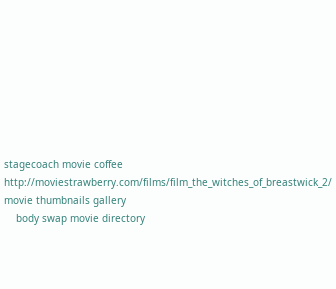stagecoach movie coffee http://moviestrawberry.com/films/film_the_witches_of_breastwick_2/ movie thumbnails gallery
    body swap movie directory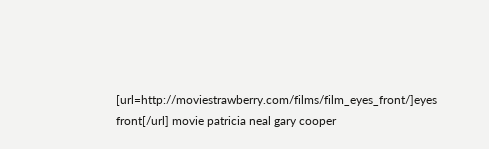[url=http://moviestrawberry.com/films/film_eyes_front/]eyes front[/url] movie patricia neal gary cooper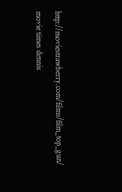http://moviestrawberry.com/films/film_top_gun/ movie times dennis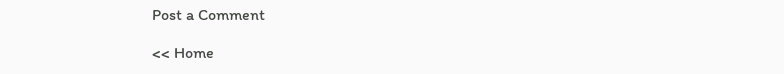Post a Comment

<< Home